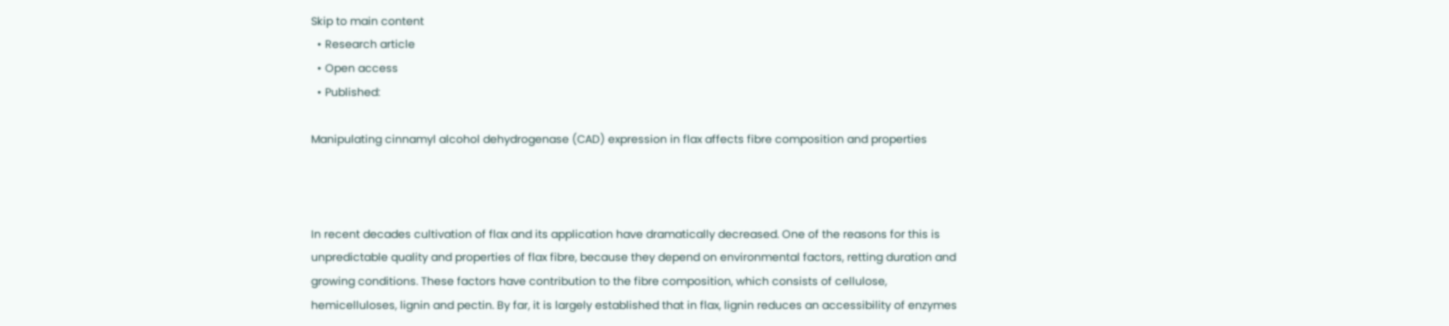Skip to main content
  • Research article
  • Open access
  • Published:

Manipulating cinnamyl alcohol dehydrogenase (CAD) expression in flax affects fibre composition and properties



In recent decades cultivation of flax and its application have dramatically decreased. One of the reasons for this is unpredictable quality and properties of flax fibre, because they depend on environmental factors, retting duration and growing conditions. These factors have contribution to the fibre composition, which consists of cellulose, hemicelluloses, lignin and pectin. By far, it is largely established that in flax, lignin reduces an accessibility of enzymes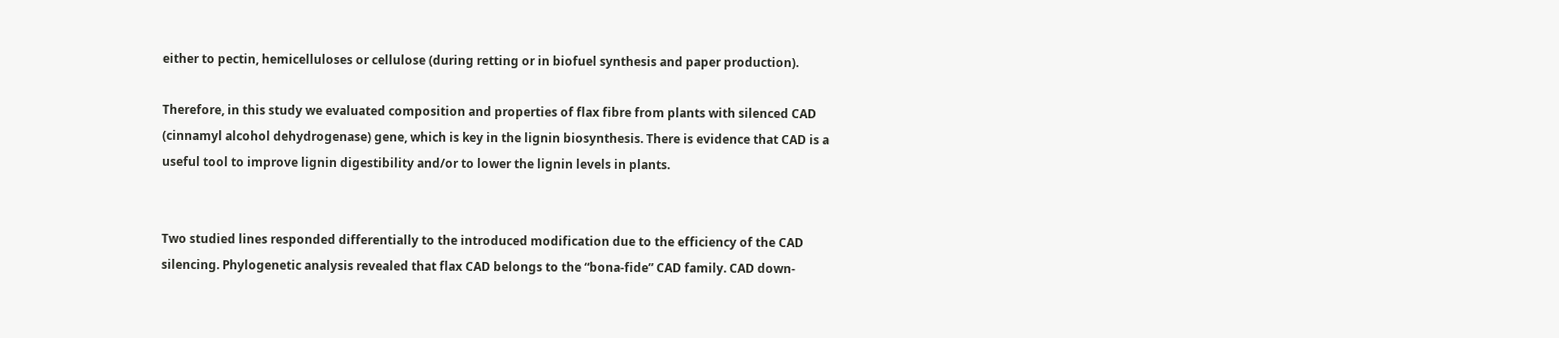either to pectin, hemicelluloses or cellulose (during retting or in biofuel synthesis and paper production).

Therefore, in this study we evaluated composition and properties of flax fibre from plants with silenced CAD (cinnamyl alcohol dehydrogenase) gene, which is key in the lignin biosynthesis. There is evidence that CAD is a useful tool to improve lignin digestibility and/or to lower the lignin levels in plants.


Two studied lines responded differentially to the introduced modification due to the efficiency of the CAD silencing. Phylogenetic analysis revealed that flax CAD belongs to the “bona-fide” CAD family. CAD down-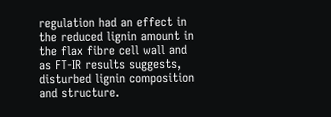regulation had an effect in the reduced lignin amount in the flax fibre cell wall and as FT-IR results suggests, disturbed lignin composition and structure.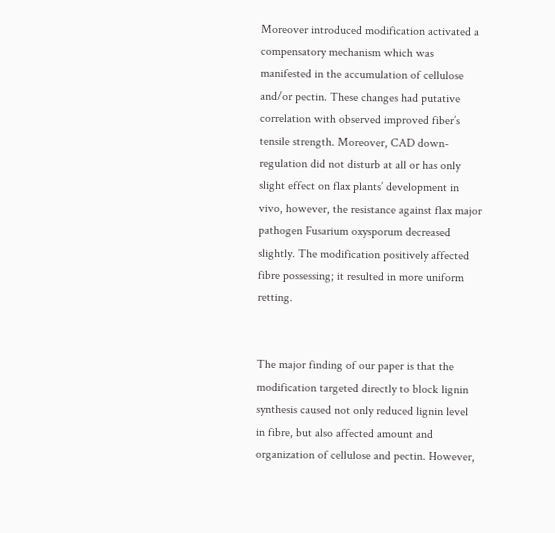Moreover introduced modification activated a compensatory mechanism which was manifested in the accumulation of cellulose and/or pectin. These changes had putative correlation with observed improved fiber’s tensile strength. Moreover, CAD down-regulation did not disturb at all or has only slight effect on flax plants’ development in vivo, however, the resistance against flax major pathogen Fusarium oxysporum decreased slightly. The modification positively affected fibre possessing; it resulted in more uniform retting.


The major finding of our paper is that the modification targeted directly to block lignin synthesis caused not only reduced lignin level in fibre, but also affected amount and organization of cellulose and pectin. However,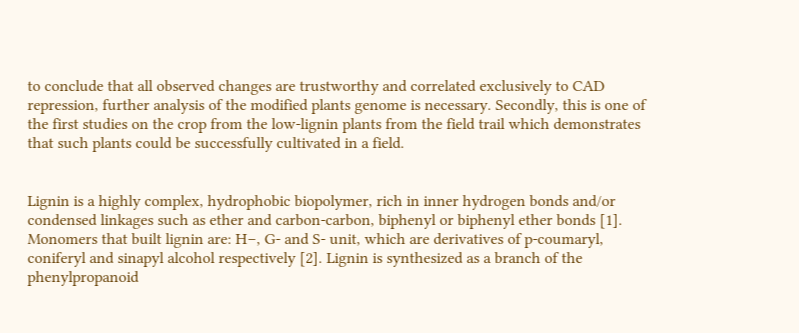to conclude that all observed changes are trustworthy and correlated exclusively to CAD repression, further analysis of the modified plants genome is necessary. Secondly, this is one of the first studies on the crop from the low-lignin plants from the field trail which demonstrates that such plants could be successfully cultivated in a field.


Lignin is a highly complex, hydrophobic biopolymer, rich in inner hydrogen bonds and/or condensed linkages such as ether and carbon-carbon, biphenyl or biphenyl ether bonds [1]. Monomers that built lignin are: H–, G- and S- unit, which are derivatives of p-coumaryl, coniferyl and sinapyl alcohol respectively [2]. Lignin is synthesized as a branch of the phenylpropanoid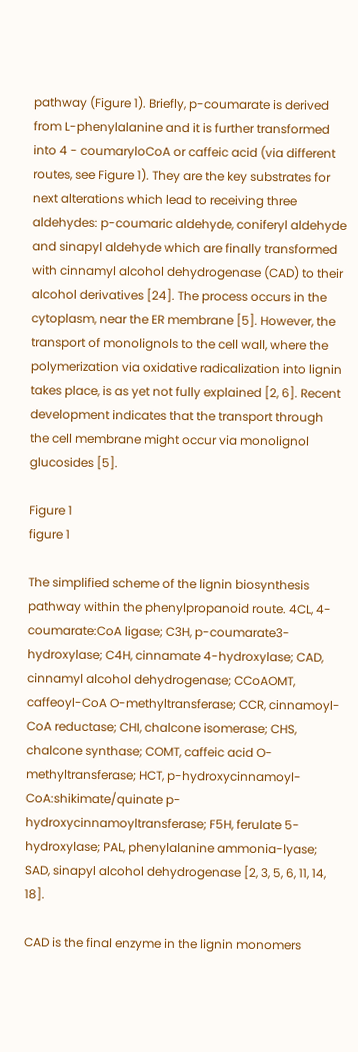pathway (Figure 1). Briefly, p-coumarate is derived from L-phenylalanine and it is further transformed into 4 - coumaryloCoA or caffeic acid (via different routes, see Figure 1). They are the key substrates for next alterations which lead to receiving three aldehydes: p-coumaric aldehyde, coniferyl aldehyde and sinapyl aldehyde which are finally transformed with cinnamyl alcohol dehydrogenase (CAD) to their alcohol derivatives [24]. The process occurs in the cytoplasm, near the ER membrane [5]. However, the transport of monolignols to the cell wall, where the polymerization via oxidative radicalization into lignin takes place, is as yet not fully explained [2, 6]. Recent development indicates that the transport through the cell membrane might occur via monolignol glucosides [5].

Figure 1
figure 1

The simplified scheme of the lignin biosynthesis pathway within the phenylpropanoid route. 4CL, 4-coumarate:CoA ligase; C3H, p-coumarate3-hydroxylase; C4H, cinnamate 4-hydroxylase; CAD, cinnamyl alcohol dehydrogenase; CCoAOMT, caffeoyl-CoA O-methyltransferase; CCR, cinnamoyl-CoA reductase; CHI, chalcone isomerase; CHS, chalcone synthase; COMT, caffeic acid O-methyltransferase; HCT, p-hydroxycinnamoyl-CoA:shikimate/quinate p-hydroxycinnamoyltransferase; F5H, ferulate 5-hydroxylase; PAL, phenylalanine ammonia-lyase; SAD, sinapyl alcohol dehydrogenase [2, 3, 5, 6, 11, 14, 18].

CAD is the final enzyme in the lignin monomers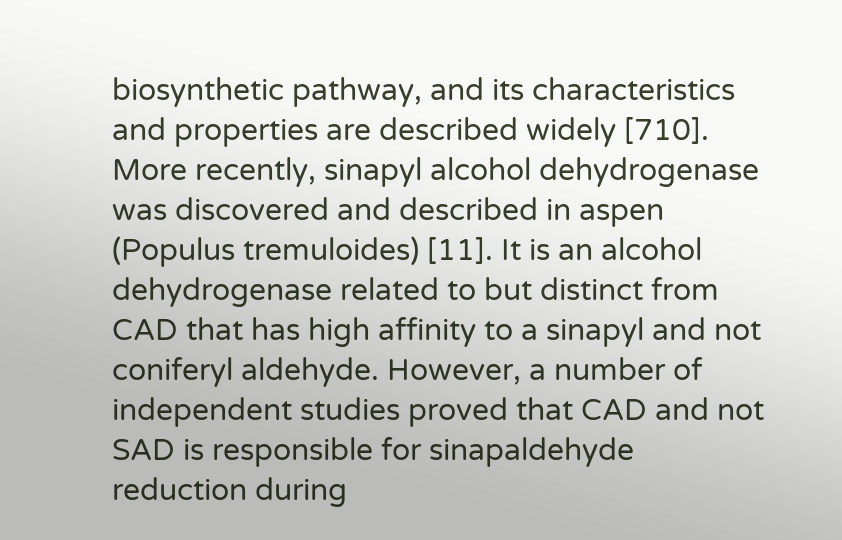biosynthetic pathway, and its characteristics and properties are described widely [710]. More recently, sinapyl alcohol dehydrogenase was discovered and described in aspen (Populus tremuloides) [11]. It is an alcohol dehydrogenase related to but distinct from CAD that has high affinity to a sinapyl and not coniferyl aldehyde. However, a number of independent studies proved that CAD and not SAD is responsible for sinapaldehyde reduction during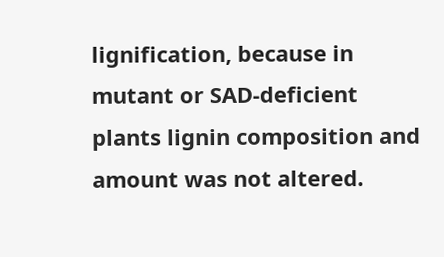lignification, because in mutant or SAD-deficient plants lignin composition and amount was not altered.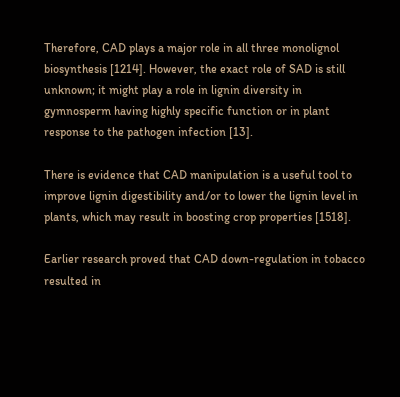Therefore, CAD plays a major role in all three monolignol biosynthesis [1214]. However, the exact role of SAD is still unknown; it might play a role in lignin diversity in gymnosperm having highly specific function or in plant response to the pathogen infection [13].

There is evidence that CAD manipulation is a useful tool to improve lignin digestibility and/or to lower the lignin level in plants, which may result in boosting crop properties [1518].

Earlier research proved that CAD down-regulation in tobacco resulted in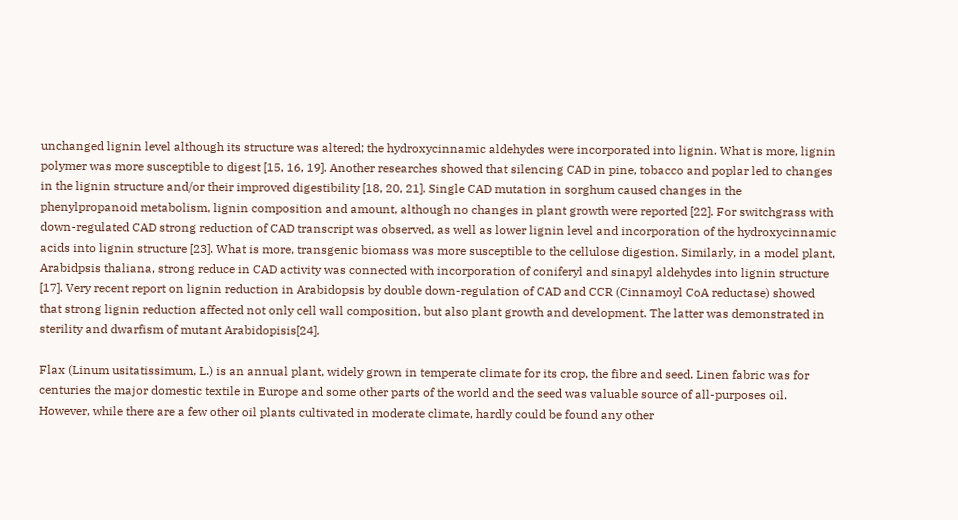unchanged lignin level although its structure was altered; the hydroxycinnamic aldehydes were incorporated into lignin. What is more, lignin polymer was more susceptible to digest [15, 16, 19]. Another researches showed that silencing CAD in pine, tobacco and poplar led to changes in the lignin structure and/or their improved digestibility [18, 20, 21]. Single CAD mutation in sorghum caused changes in the phenylpropanoid metabolism, lignin composition and amount, although no changes in plant growth were reported [22]. For switchgrass with down-regulated CAD strong reduction of CAD transcript was observed, as well as lower lignin level and incorporation of the hydroxycinnamic acids into lignin structure [23]. What is more, transgenic biomass was more susceptible to the cellulose digestion. Similarly, in a model plant, Arabidpsis thaliana, strong reduce in CAD activity was connected with incorporation of coniferyl and sinapyl aldehydes into lignin structure [17]. Very recent report on lignin reduction in Arabidopsis by double down-regulation of CAD and CCR (Cinnamoyl CoA reductase) showed that strong lignin reduction affected not only cell wall composition, but also plant growth and development. The latter was demonstrated in sterility and dwarfism of mutant Arabidopisis[24].

Flax (Linum usitatissimum, L.) is an annual plant, widely grown in temperate climate for its crop, the fibre and seed. Linen fabric was for centuries the major domestic textile in Europe and some other parts of the world and the seed was valuable source of all-purposes oil. However, while there are a few other oil plants cultivated in moderate climate, hardly could be found any other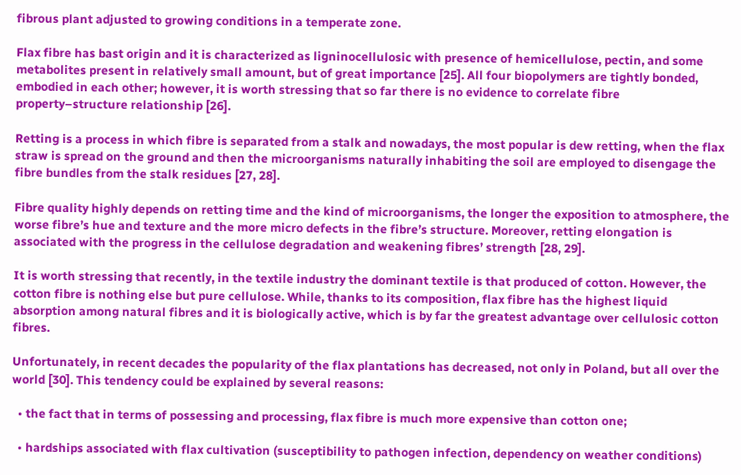fibrous plant adjusted to growing conditions in a temperate zone.

Flax fibre has bast origin and it is characterized as ligninocellulosic with presence of hemicellulose, pectin, and some metabolites present in relatively small amount, but of great importance [25]. All four biopolymers are tightly bonded, embodied in each other; however, it is worth stressing that so far there is no evidence to correlate fibre property–structure relationship [26].

Retting is a process in which fibre is separated from a stalk and nowadays, the most popular is dew retting, when the flax straw is spread on the ground and then the microorganisms naturally inhabiting the soil are employed to disengage the fibre bundles from the stalk residues [27, 28].

Fibre quality highly depends on retting time and the kind of microorganisms, the longer the exposition to atmosphere, the worse fibre’s hue and texture and the more micro defects in the fibre’s structure. Moreover, retting elongation is associated with the progress in the cellulose degradation and weakening fibres’ strength [28, 29].

It is worth stressing that recently, in the textile industry the dominant textile is that produced of cotton. However, the cotton fibre is nothing else but pure cellulose. While, thanks to its composition, flax fibre has the highest liquid absorption among natural fibres and it is biologically active, which is by far the greatest advantage over cellulosic cotton fibres.

Unfortunately, in recent decades the popularity of the flax plantations has decreased, not only in Poland, but all over the world [30]. This tendency could be explained by several reasons:

  • the fact that in terms of possessing and processing, flax fibre is much more expensive than cotton one;

  • hardships associated with flax cultivation (susceptibility to pathogen infection, dependency on weather conditions)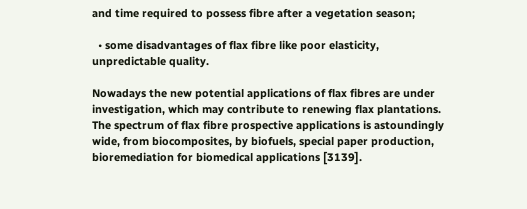and time required to possess fibre after a vegetation season;

  • some disadvantages of flax fibre like poor elasticity, unpredictable quality.

Nowadays the new potential applications of flax fibres are under investigation, which may contribute to renewing flax plantations. The spectrum of flax fibre prospective applications is astoundingly wide, from biocomposites, by biofuels, special paper production, bioremediation for biomedical applications [3139].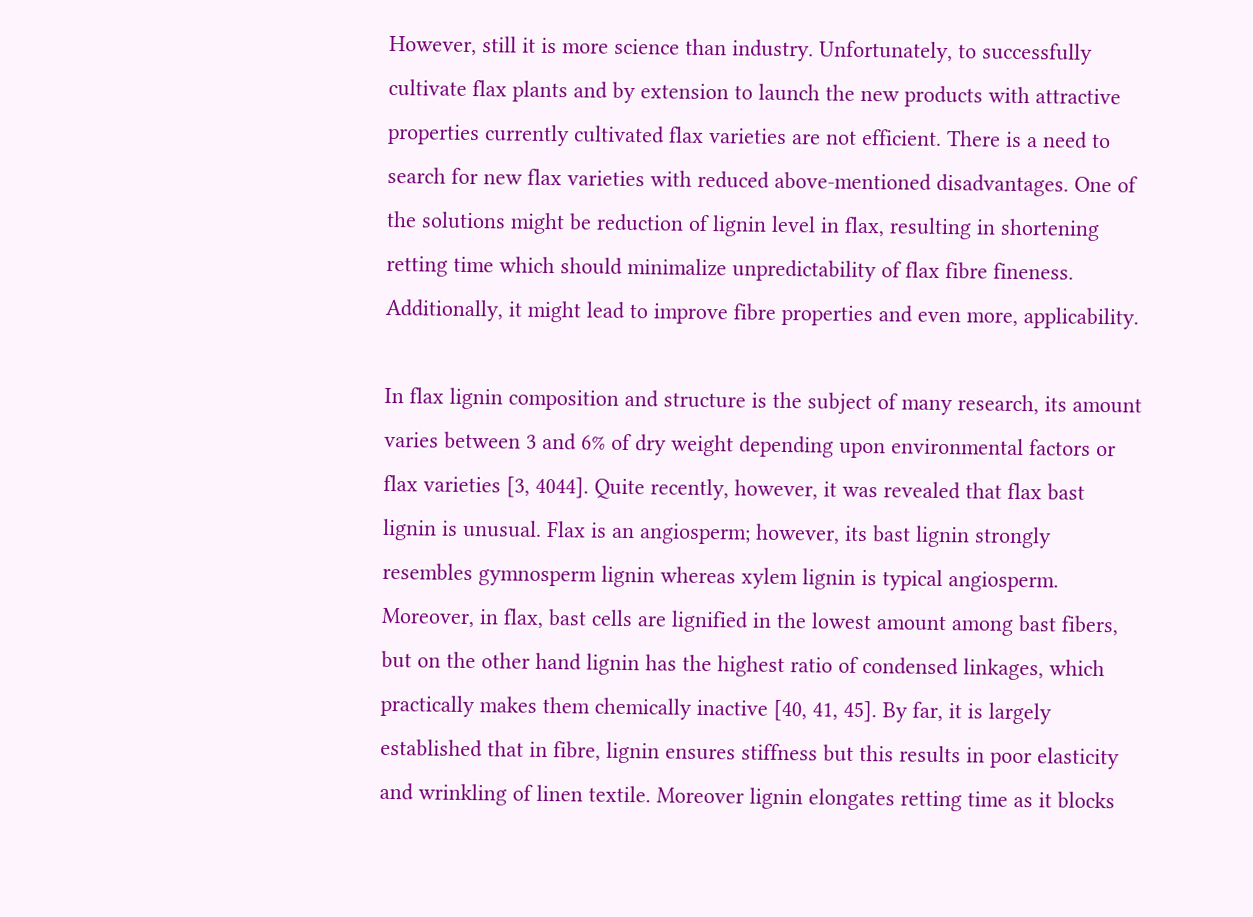However, still it is more science than industry. Unfortunately, to successfully cultivate flax plants and by extension to launch the new products with attractive properties currently cultivated flax varieties are not efficient. There is a need to search for new flax varieties with reduced above-mentioned disadvantages. One of the solutions might be reduction of lignin level in flax, resulting in shortening retting time which should minimalize unpredictability of flax fibre fineness. Additionally, it might lead to improve fibre properties and even more, applicability.

In flax lignin composition and structure is the subject of many research, its amount varies between 3 and 6% of dry weight depending upon environmental factors or flax varieties [3, 4044]. Quite recently, however, it was revealed that flax bast lignin is unusual. Flax is an angiosperm; however, its bast lignin strongly resembles gymnosperm lignin whereas xylem lignin is typical angiosperm. Moreover, in flax, bast cells are lignified in the lowest amount among bast fibers, but on the other hand lignin has the highest ratio of condensed linkages, which practically makes them chemically inactive [40, 41, 45]. By far, it is largely established that in fibre, lignin ensures stiffness but this results in poor elasticity and wrinkling of linen textile. Moreover lignin elongates retting time as it blocks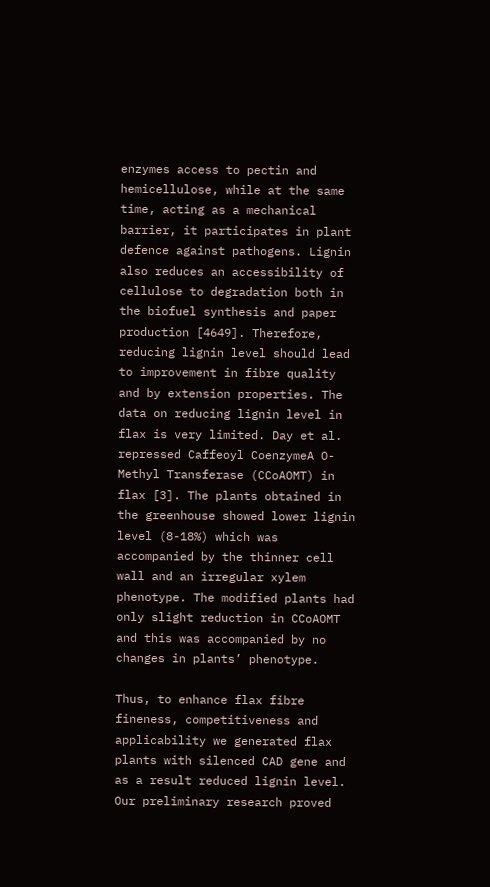enzymes access to pectin and hemicellulose, while at the same time, acting as a mechanical barrier, it participates in plant defence against pathogens. Lignin also reduces an accessibility of cellulose to degradation both in the biofuel synthesis and paper production [4649]. Therefore, reducing lignin level should lead to improvement in fibre quality and by extension properties. The data on reducing lignin level in flax is very limited. Day et al. repressed Caffeoyl CoenzymeA O-Methyl Transferase (CCoAOMT) in flax [3]. The plants obtained in the greenhouse showed lower lignin level (8-18%) which was accompanied by the thinner cell wall and an irregular xylem phenotype. The modified plants had only slight reduction in CCoAOMT and this was accompanied by no changes in plants’ phenotype.

Thus, to enhance flax fibre fineness, competitiveness and applicability we generated flax plants with silenced CAD gene and as a result reduced lignin level. Our preliminary research proved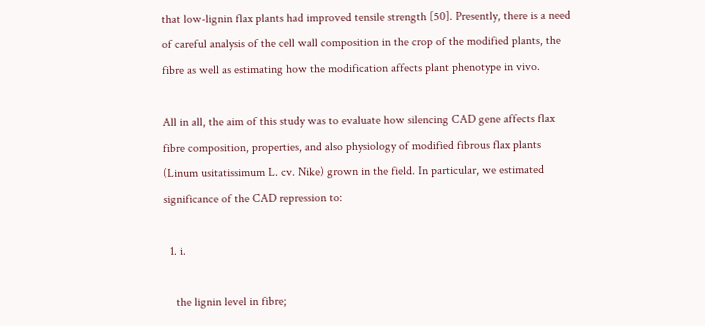that low-lignin flax plants had improved tensile strength [50]. Presently, there is a need of careful analysis of the cell wall composition in the crop of the modified plants, the fibre as well as estimating how the modification affects plant phenotype in vivo.

All in all, the aim of this study was to evaluate how silencing CAD gene affects flax fibre composition, properties, and also physiology of modified fibrous flax plants (Linum usitatissimum L. cv. Nike) grown in the field. In particular, we estimated significance of the CAD repression to:

  1. i.

    the lignin level in fibre;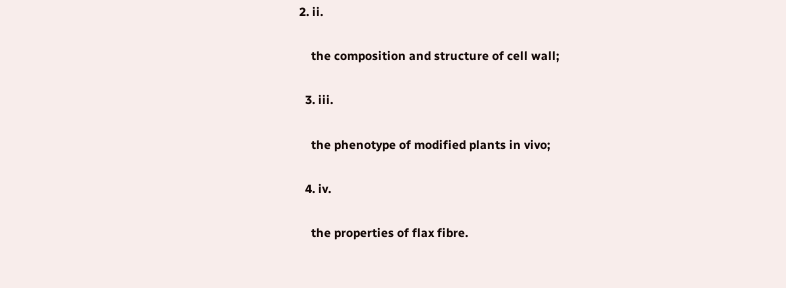2. ii.

    the composition and structure of cell wall;

  3. iii.

    the phenotype of modified plants in vivo;

  4. iv.

    the properties of flax fibre.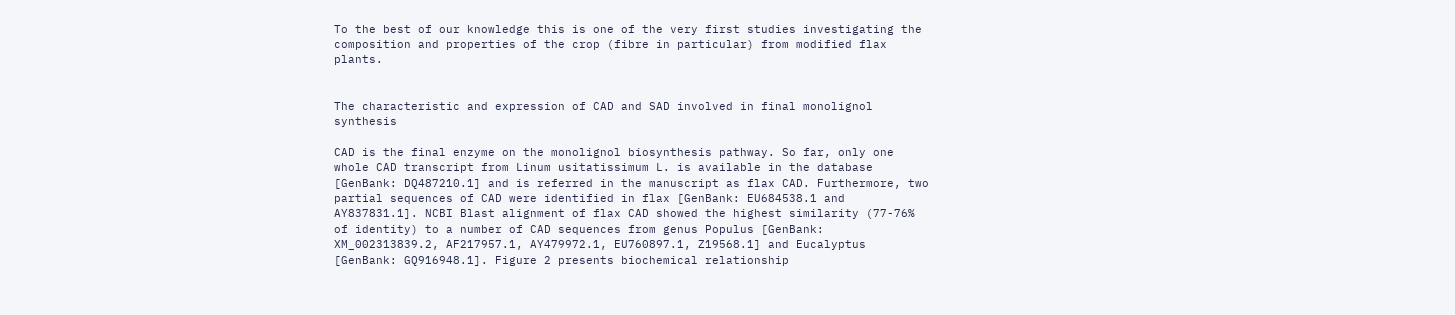To the best of our knowledge this is one of the very first studies investigating the composition and properties of the crop (fibre in particular) from modified flax plants.


The characteristic and expression of CAD and SAD involved in final monolignol synthesis

CAD is the final enzyme on the monolignol biosynthesis pathway. So far, only one whole CAD transcript from Linum usitatissimum L. is available in the database [GenBank: DQ487210.1] and is referred in the manuscript as flax CAD. Furthermore, two partial sequences of CAD were identified in flax [GenBank: EU684538.1 and AY837831.1]. NCBI Blast alignment of flax CAD showed the highest similarity (77-76% of identity) to a number of CAD sequences from genus Populus [GenBank: XM_002313839.2, AF217957.1, AY479972.1, EU760897.1, Z19568.1] and Eucalyptus [GenBank: GQ916948.1]. Figure 2 presents biochemical relationship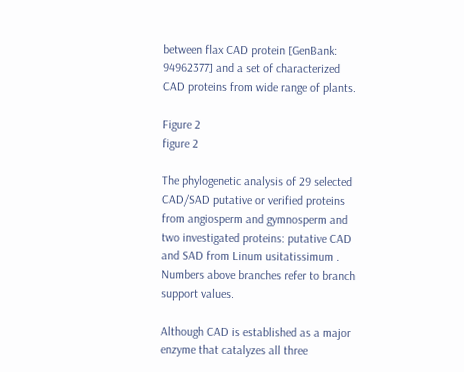between flax CAD protein [GenBank: 94962377] and a set of characterized CAD proteins from wide range of plants.

Figure 2
figure 2

The phylogenetic analysis of 29 selected CAD/SAD putative or verified proteins from angiosperm and gymnosperm and two investigated proteins: putative CAD and SAD from Linum usitatissimum . Numbers above branches refer to branch support values.

Although CAD is established as a major enzyme that catalyzes all three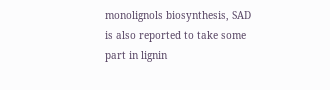monolignols biosynthesis, SAD is also reported to take some part in lignin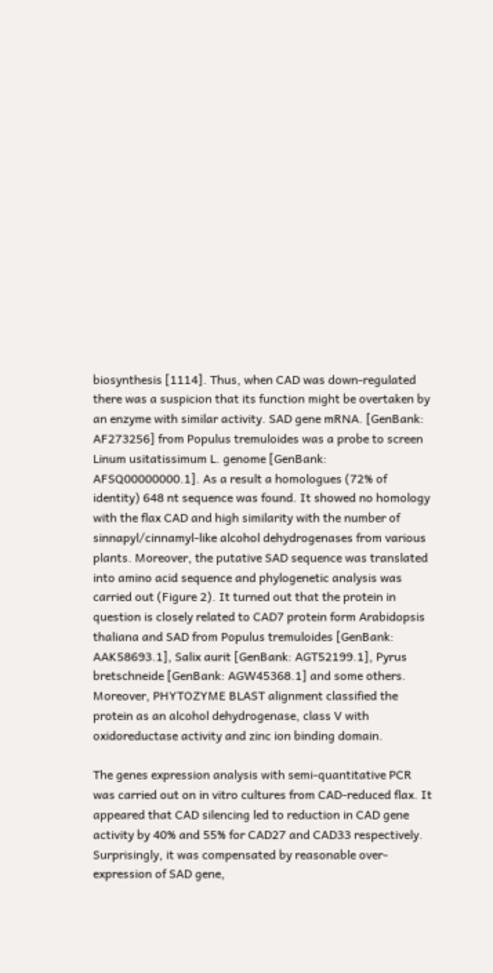biosynthesis [1114]. Thus, when CAD was down-regulated there was a suspicion that its function might be overtaken by an enzyme with similar activity. SAD gene mRNA. [GenBank: AF273256] from Populus tremuloides was a probe to screen Linum usitatissimum L. genome [GenBank: AFSQ00000000.1]. As a result a homologues (72% of identity) 648 nt sequence was found. It showed no homology with the flax CAD and high similarity with the number of sinnapyl/cinnamyl-like alcohol dehydrogenases from various plants. Moreover, the putative SAD sequence was translated into amino acid sequence and phylogenetic analysis was carried out (Figure 2). It turned out that the protein in question is closely related to CAD7 protein form Arabidopsis thaliana and SAD from Populus tremuloides [GenBank: AAK58693.1], Salix aurit [GenBank: AGT52199.1], Pyrus bretschneide [GenBank: AGW45368.1] and some others. Moreover, PHYTOZYME BLAST alignment classified the protein as an alcohol dehydrogenase, class V with oxidoreductase activity and zinc ion binding domain.

The genes expression analysis with semi-quantitative PCR was carried out on in vitro cultures from CAD-reduced flax. It appeared that CAD silencing led to reduction in CAD gene activity by 40% and 55% for CAD27 and CAD33 respectively. Surprisingly, it was compensated by reasonable over-expression of SAD gene,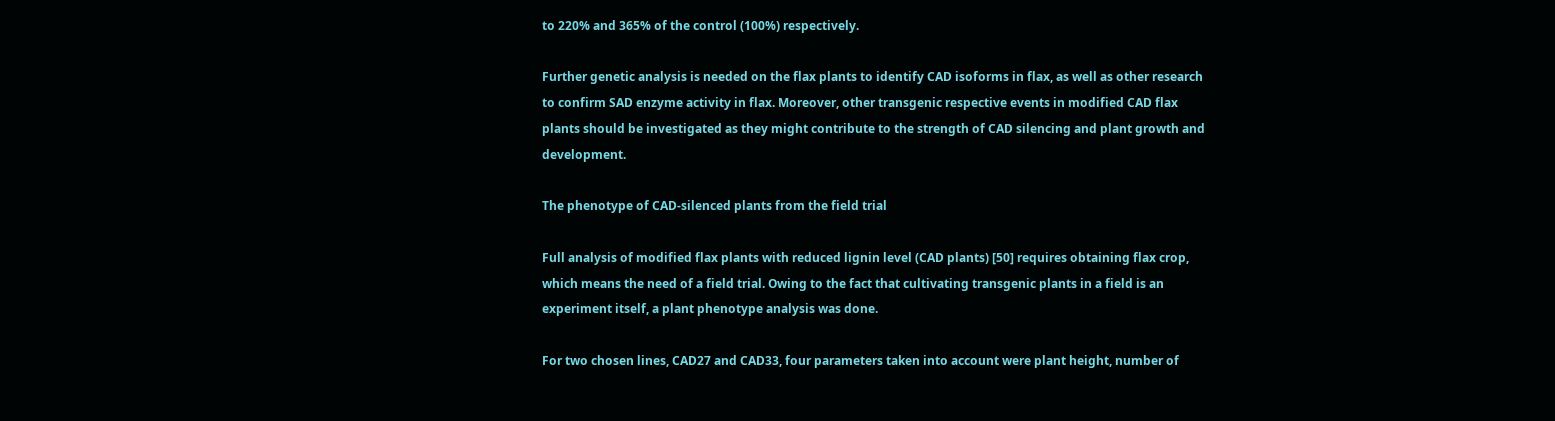to 220% and 365% of the control (100%) respectively.

Further genetic analysis is needed on the flax plants to identify CAD isoforms in flax, as well as other research to confirm SAD enzyme activity in flax. Moreover, other transgenic respective events in modified CAD flax plants should be investigated as they might contribute to the strength of CAD silencing and plant growth and development.

The phenotype of CAD-silenced plants from the field trial

Full analysis of modified flax plants with reduced lignin level (CAD plants) [50] requires obtaining flax crop, which means the need of a field trial. Owing to the fact that cultivating transgenic plants in a field is an experiment itself, a plant phenotype analysis was done.

For two chosen lines, CAD27 and CAD33, four parameters taken into account were plant height, number of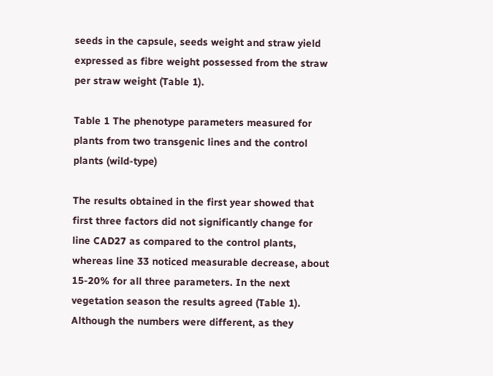seeds in the capsule, seeds weight and straw yield expressed as fibre weight possessed from the straw per straw weight (Table 1).

Table 1 The phenotype parameters measured for plants from two transgenic lines and the control plants (wild-type)

The results obtained in the first year showed that first three factors did not significantly change for line CAD27 as compared to the control plants, whereas line 33 noticed measurable decrease, about 15-20% for all three parameters. In the next vegetation season the results agreed (Table 1). Although the numbers were different, as they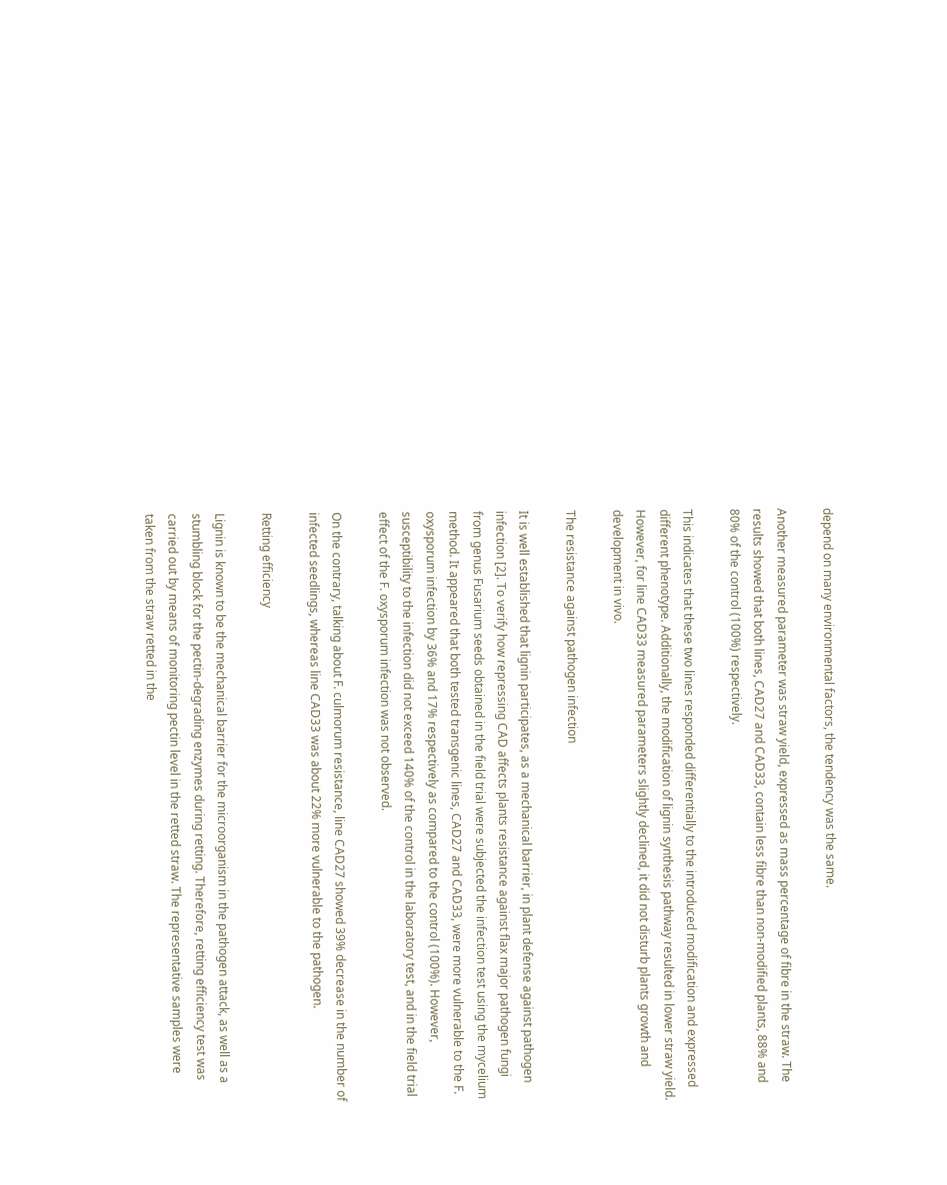depend on many environmental factors, the tendency was the same.

Another measured parameter was straw yield, expressed as mass percentage of fibre in the straw. The results showed that both lines, CAD27 and CAD33, contain less fibre than non-modified plants, 88% and 80% of the control (100%) respectively.

This indicates that these two lines responded differentially to the introduced modification and expressed different phenotype. Additionally, the modification of lignin synthesis pathway resulted in lower straw yield. However, for line CAD33 measured parameters slightly declined, it did not disturb plants growth and development in vivo.

The resistance against pathogen infection

It is well established that lignin participates, as a mechanical barrier, in plant defense against pathogen infection [2]. To verify how repressing CAD affects plants resistance against flax major pathogen fungi from genus Fusarium seeds obtained in the field trial were subjected the infection test using the mycelium method. It appeared that both tested transgenic lines, CAD27 and CAD33, were more vulnerable to the F. oxysporum infection by 36% and 17% respectively as compared to the control (100%). However, susceptibility to the infection did not exceed 140% of the control in the laboratory test, and in the field trial effect of the F. oxysporum infection was not observed.

On the contrary, talking about F. culmorum resistance, line CAD27 showed 39% decrease in the number of infected seedlings, whereas line CAD33 was about 22% more vulnerable to the pathogen.

Retting efficiency

Lignin is known to be the mechanical barrier for the microorganism in the pathogen attack, as well as a stumbling block for the pectin-degrading enzymes during retting. Therefore, retting efficiency test was carried out by means of monitoring pectin level in the retted straw. The representative samples were taken from the straw retted in the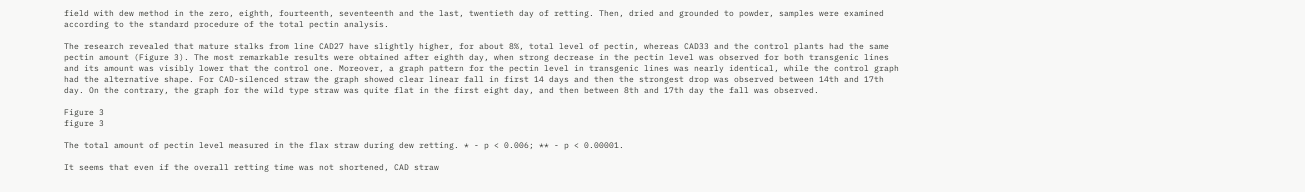field with dew method in the zero, eighth, fourteenth, seventeenth and the last, twentieth day of retting. Then, dried and grounded to powder, samples were examined according to the standard procedure of the total pectin analysis.

The research revealed that mature stalks from line CAD27 have slightly higher, for about 8%, total level of pectin, whereas CAD33 and the control plants had the same pectin amount (Figure 3). The most remarkable results were obtained after eighth day, when strong decrease in the pectin level was observed for both transgenic lines and its amount was visibly lower that the control one. Moreover, a graph pattern for the pectin level in transgenic lines was nearly identical, while the control graph had the alternative shape. For CAD-silenced straw the graph showed clear linear fall in first 14 days and then the strongest drop was observed between 14th and 17th day. On the contrary, the graph for the wild type straw was quite flat in the first eight day, and then between 8th and 17th day the fall was observed.

Figure 3
figure 3

The total amount of pectin level measured in the flax straw during dew retting. * - p < 0.006; ** - p < 0.00001.

It seems that even if the overall retting time was not shortened, CAD straw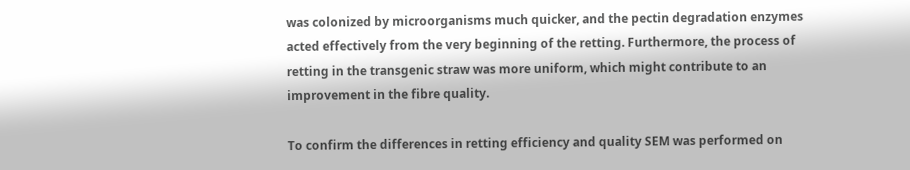was colonized by microorganisms much quicker, and the pectin degradation enzymes acted effectively from the very beginning of the retting. Furthermore, the process of retting in the transgenic straw was more uniform, which might contribute to an improvement in the fibre quality.

To confirm the differences in retting efficiency and quality SEM was performed on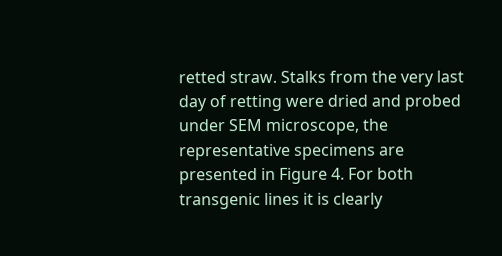retted straw. Stalks from the very last day of retting were dried and probed under SEM microscope, the representative specimens are presented in Figure 4. For both transgenic lines it is clearly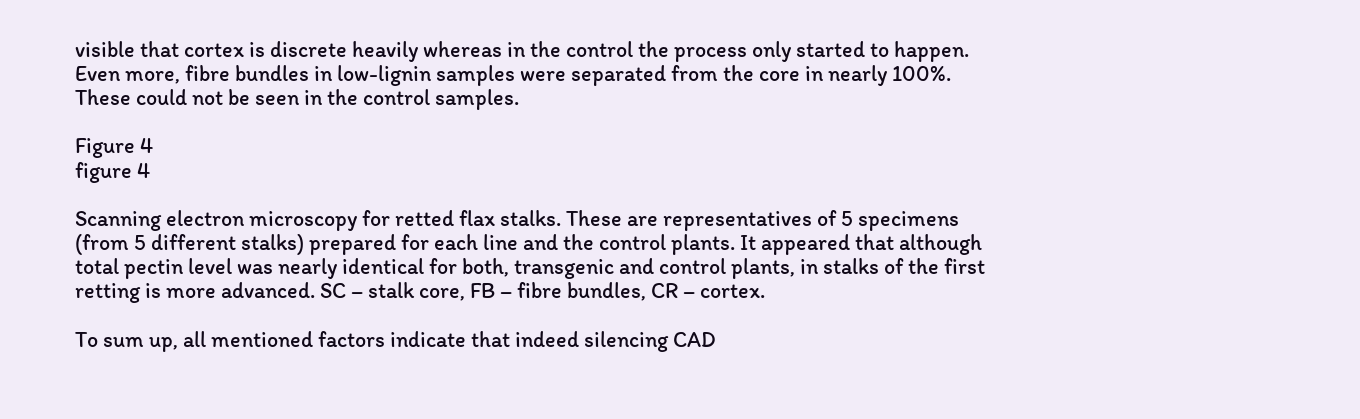visible that cortex is discrete heavily whereas in the control the process only started to happen. Even more, fibre bundles in low-lignin samples were separated from the core in nearly 100%. These could not be seen in the control samples.

Figure 4
figure 4

Scanning electron microscopy for retted flax stalks. These are representatives of 5 specimens (from 5 different stalks) prepared for each line and the control plants. It appeared that although total pectin level was nearly identical for both, transgenic and control plants, in stalks of the first retting is more advanced. SC – stalk core, FB – fibre bundles, CR – cortex.

To sum up, all mentioned factors indicate that indeed silencing CAD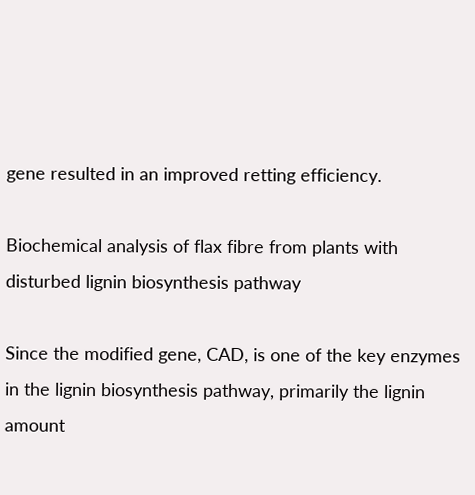gene resulted in an improved retting efficiency.

Biochemical analysis of flax fibre from plants with disturbed lignin biosynthesis pathway

Since the modified gene, CAD, is one of the key enzymes in the lignin biosynthesis pathway, primarily the lignin amount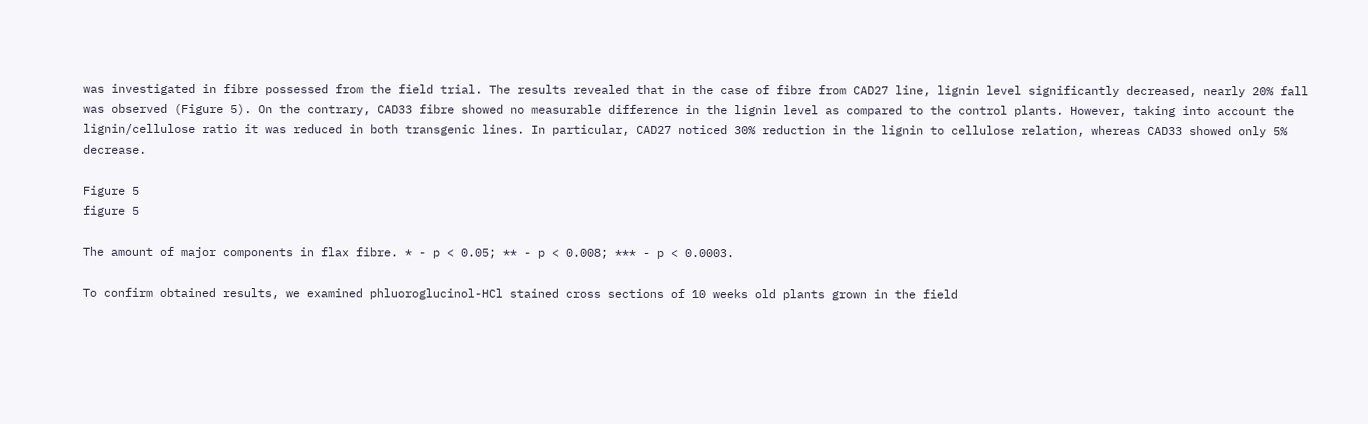was investigated in fibre possessed from the field trial. The results revealed that in the case of fibre from CAD27 line, lignin level significantly decreased, nearly 20% fall was observed (Figure 5). On the contrary, CAD33 fibre showed no measurable difference in the lignin level as compared to the control plants. However, taking into account the lignin/cellulose ratio it was reduced in both transgenic lines. In particular, CAD27 noticed 30% reduction in the lignin to cellulose relation, whereas CAD33 showed only 5% decrease.

Figure 5
figure 5

The amount of major components in flax fibre. * - p < 0.05; ** - p < 0.008; *** - p < 0.0003.

To confirm obtained results, we examined phluoroglucinol-HCl stained cross sections of 10 weeks old plants grown in the field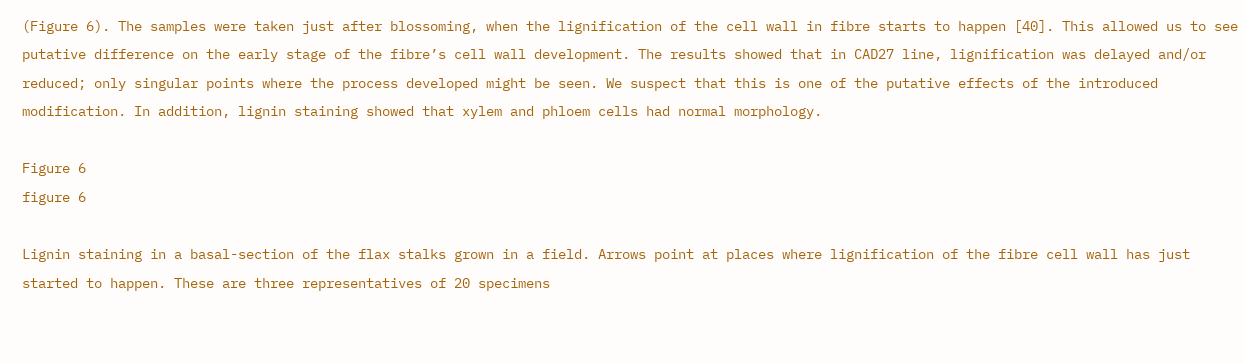(Figure 6). The samples were taken just after blossoming, when the lignification of the cell wall in fibre starts to happen [40]. This allowed us to see putative difference on the early stage of the fibre’s cell wall development. The results showed that in CAD27 line, lignification was delayed and/or reduced; only singular points where the process developed might be seen. We suspect that this is one of the putative effects of the introduced modification. In addition, lignin staining showed that xylem and phloem cells had normal morphology.

Figure 6
figure 6

Lignin staining in a basal-section of the flax stalks grown in a field. Arrows point at places where lignification of the fibre cell wall has just started to happen. These are three representatives of 20 specimens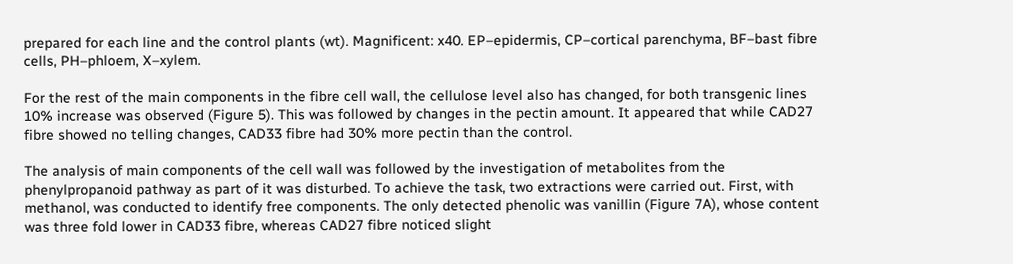prepared for each line and the control plants (wt). Magnificent: x40. EP–epidermis, CP–cortical parenchyma, BF–bast fibre cells, PH–phloem, X–xylem.

For the rest of the main components in the fibre cell wall, the cellulose level also has changed, for both transgenic lines 10% increase was observed (Figure 5). This was followed by changes in the pectin amount. It appeared that while CAD27 fibre showed no telling changes, CAD33 fibre had 30% more pectin than the control.

The analysis of main components of the cell wall was followed by the investigation of metabolites from the phenylpropanoid pathway as part of it was disturbed. To achieve the task, two extractions were carried out. First, with methanol, was conducted to identify free components. The only detected phenolic was vanillin (Figure 7A), whose content was three fold lower in CAD33 fibre, whereas CAD27 fibre noticed slight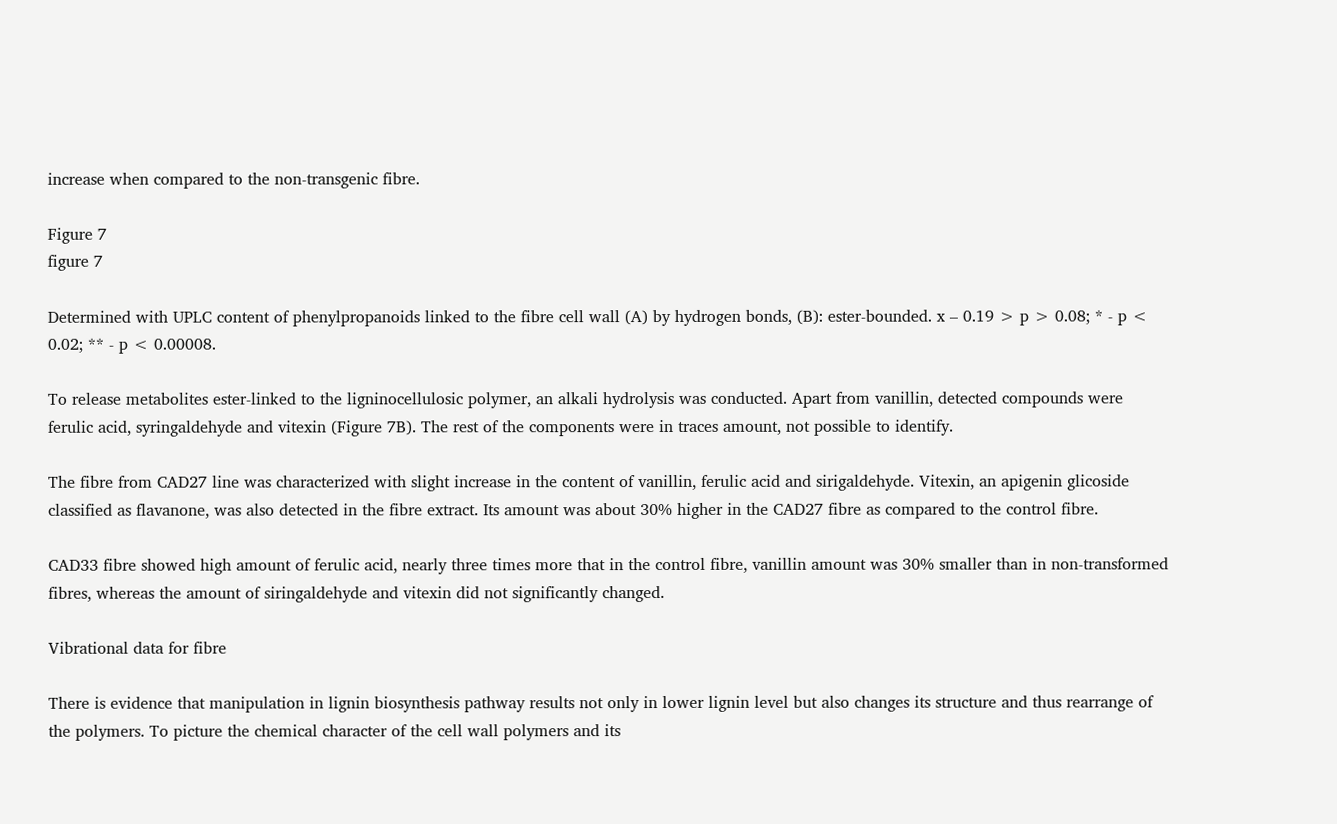increase when compared to the non-transgenic fibre.

Figure 7
figure 7

Determined with UPLC content of phenylpropanoids linked to the fibre cell wall (A) by hydrogen bonds, (B): ester-bounded. x – 0.19 > p > 0.08; * - p < 0.02; ** - p < 0.00008.

To release metabolites ester-linked to the ligninocellulosic polymer, an alkali hydrolysis was conducted. Apart from vanillin, detected compounds were ferulic acid, syringaldehyde and vitexin (Figure 7B). The rest of the components were in traces amount, not possible to identify.

The fibre from CAD27 line was characterized with slight increase in the content of vanillin, ferulic acid and sirigaldehyde. Vitexin, an apigenin glicoside classified as flavanone, was also detected in the fibre extract. Its amount was about 30% higher in the CAD27 fibre as compared to the control fibre.

CAD33 fibre showed high amount of ferulic acid, nearly three times more that in the control fibre, vanillin amount was 30% smaller than in non-transformed fibres, whereas the amount of siringaldehyde and vitexin did not significantly changed.

Vibrational data for fibre

There is evidence that manipulation in lignin biosynthesis pathway results not only in lower lignin level but also changes its structure and thus rearrange of the polymers. To picture the chemical character of the cell wall polymers and its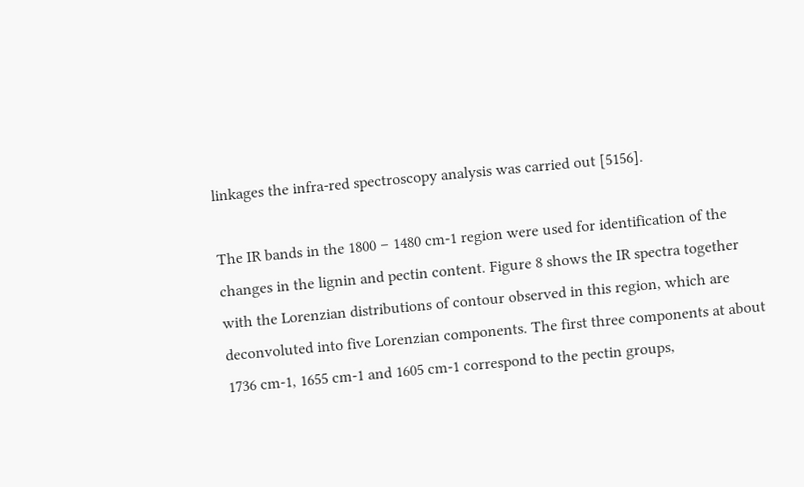linkages the infra-red spectroscopy analysis was carried out [5156].

The IR bands in the 1800 – 1480 cm-1 region were used for identification of the changes in the lignin and pectin content. Figure 8 shows the IR spectra together with the Lorenzian distributions of contour observed in this region, which are deconvoluted into five Lorenzian components. The first three components at about 1736 cm-1, 1655 cm-1 and 1605 cm-1 correspond to the pectin groups,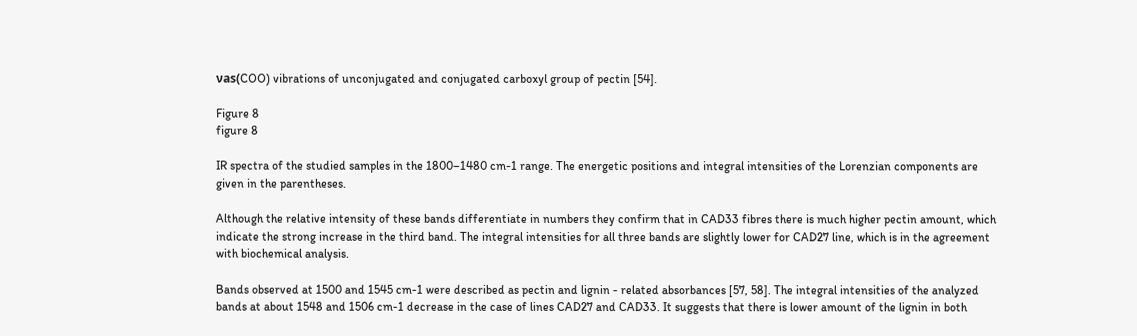νas(COO) vibrations of unconjugated and conjugated carboxyl group of pectin [54].

Figure 8
figure 8

IR spectra of the studied samples in the 1800–1480 cm-1 range. The energetic positions and integral intensities of the Lorenzian components are given in the parentheses.

Although the relative intensity of these bands differentiate in numbers they confirm that in CAD33 fibres there is much higher pectin amount, which indicate the strong increase in the third band. The integral intensities for all three bands are slightly lower for CAD27 line, which is in the agreement with biochemical analysis.

Bands observed at 1500 and 1545 cm-1 were described as pectin and lignin - related absorbances [57, 58]. The integral intensities of the analyzed bands at about 1548 and 1506 cm-1 decrease in the case of lines CAD27 and CAD33. It suggests that there is lower amount of the lignin in both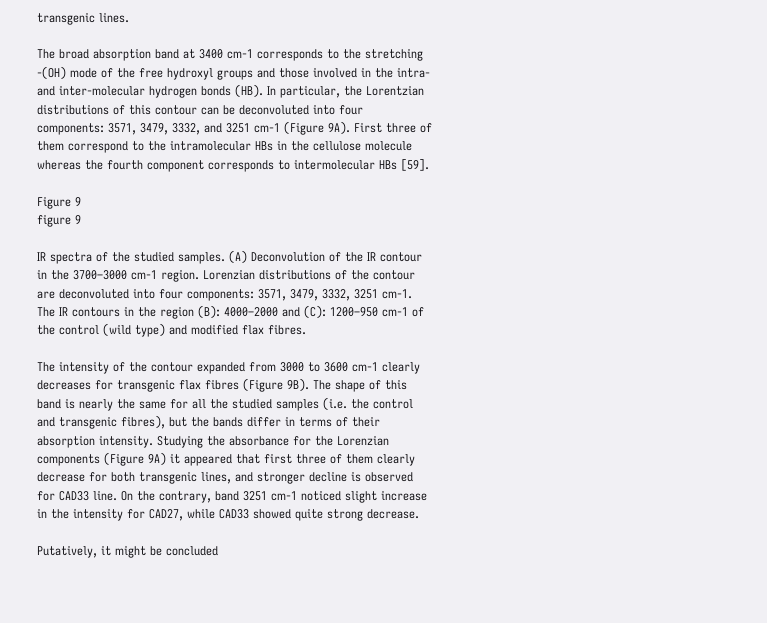transgenic lines.

The broad absorption band at 3400 cm-1 corresponds to the stretching -(OH) mode of the free hydroxyl groups and those involved in the intra- and inter-molecular hydrogen bonds (HB). In particular, the Lorentzian distributions of this contour can be deconvoluted into four components: 3571, 3479, 3332, and 3251 cm-1 (Figure 9A). First three of them correspond to the intramolecular HBs in the cellulose molecule whereas the fourth component corresponds to intermolecular HBs [59].

Figure 9
figure 9

IR spectra of the studied samples. (A) Deconvolution of the IR contour in the 3700–3000 cm-1 region. Lorenzian distributions of the contour are deconvoluted into four components: 3571, 3479, 3332, 3251 cm-1. The IR contours in the region (B): 4000–2000 and (C): 1200–950 cm-1 of the control (wild type) and modified flax fibres.

The intensity of the contour expanded from 3000 to 3600 cm-1 clearly decreases for transgenic flax fibres (Figure 9B). The shape of this band is nearly the same for all the studied samples (i.e. the control and transgenic fibres), but the bands differ in terms of their absorption intensity. Studying the absorbance for the Lorenzian components (Figure 9A) it appeared that first three of them clearly decrease for both transgenic lines, and stronger decline is observed for CAD33 line. On the contrary, band 3251 cm-1 noticed slight increase in the intensity for CAD27, while CAD33 showed quite strong decrease.

Putatively, it might be concluded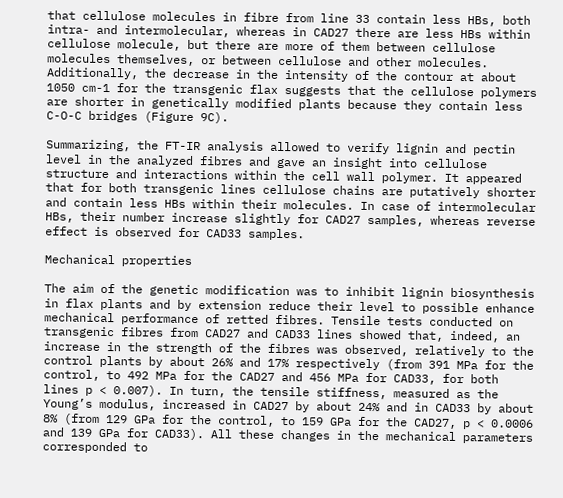that cellulose molecules in fibre from line 33 contain less HBs, both intra- and intermolecular, whereas in CAD27 there are less HBs within cellulose molecule, but there are more of them between cellulose molecules themselves, or between cellulose and other molecules. Additionally, the decrease in the intensity of the contour at about 1050 cm-1 for the transgenic flax suggests that the cellulose polymers are shorter in genetically modified plants because they contain less C-O-C bridges (Figure 9C).

Summarizing, the FT-IR analysis allowed to verify lignin and pectin level in the analyzed fibres and gave an insight into cellulose structure and interactions within the cell wall polymer. It appeared that for both transgenic lines cellulose chains are putatively shorter and contain less HBs within their molecules. In case of intermolecular HBs, their number increase slightly for CAD27 samples, whereas reverse effect is observed for CAD33 samples.

Mechanical properties

The aim of the genetic modification was to inhibit lignin biosynthesis in flax plants and by extension reduce their level to possible enhance mechanical performance of retted fibres. Tensile tests conducted on transgenic fibres from CAD27 and CAD33 lines showed that, indeed, an increase in the strength of the fibres was observed, relatively to the control plants by about 26% and 17% respectively (from 391 MPa for the control, to 492 MPa for the CAD27 and 456 MPa for CAD33, for both lines p < 0.007). In turn, the tensile stiffness, measured as the Young’s modulus, increased in CAD27 by about 24% and in CAD33 by about 8% (from 129 GPa for the control, to 159 GPa for the CAD27, p < 0.0006 and 139 GPa for CAD33). All these changes in the mechanical parameters corresponded to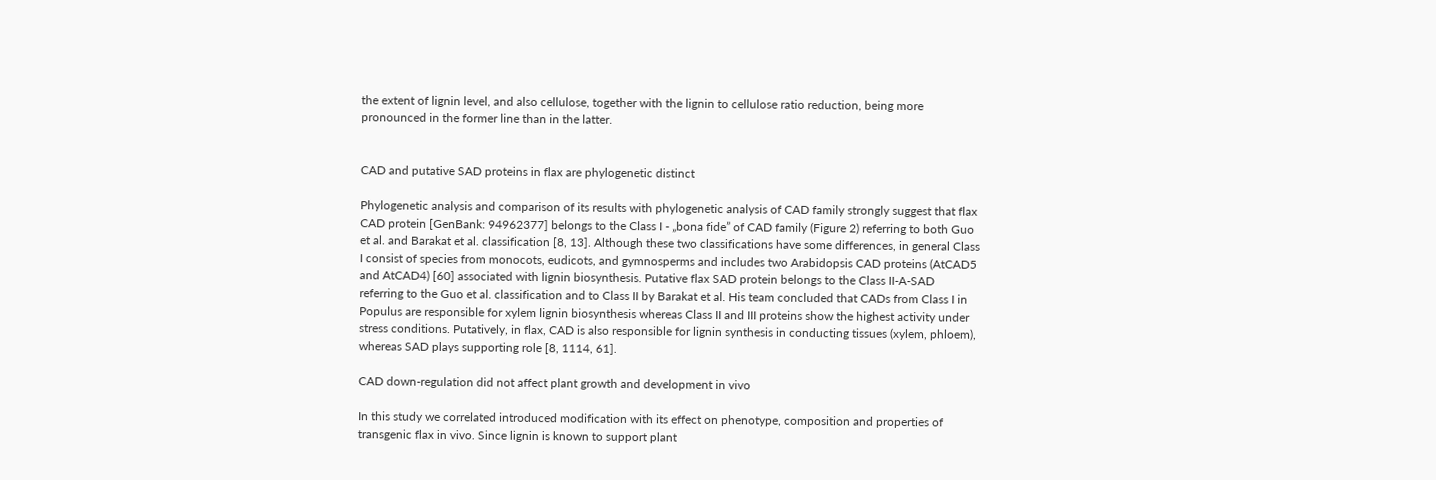the extent of lignin level, and also cellulose, together with the lignin to cellulose ratio reduction, being more pronounced in the former line than in the latter.


CAD and putative SAD proteins in flax are phylogenetic distinct

Phylogenetic analysis and comparison of its results with phylogenetic analysis of CAD family strongly suggest that flax CAD protein [GenBank: 94962377] belongs to the Class I - „bona fide” of CAD family (Figure 2) referring to both Guo et al. and Barakat et al. classification [8, 13]. Although these two classifications have some differences, in general Class I consist of species from monocots, eudicots, and gymnosperms and includes two Arabidopsis CAD proteins (AtCAD5 and AtCAD4) [60] associated with lignin biosynthesis. Putative flax SAD protein belongs to the Class II-A-SAD referring to the Guo et al. classification and to Class II by Barakat et al. His team concluded that CADs from Class I in Populus are responsible for xylem lignin biosynthesis whereas Class II and III proteins show the highest activity under stress conditions. Putatively, in flax, CAD is also responsible for lignin synthesis in conducting tissues (xylem, phloem), whereas SAD plays supporting role [8, 1114, 61].

CAD down-regulation did not affect plant growth and development in vivo

In this study we correlated introduced modification with its effect on phenotype, composition and properties of transgenic flax in vivo. Since lignin is known to support plant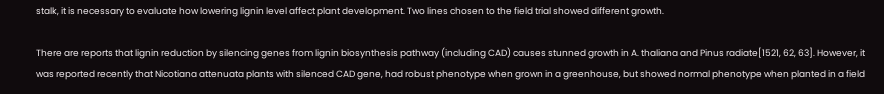stalk, it is necessary to evaluate how lowering lignin level affect plant development. Two lines chosen to the field trial showed different growth.

There are reports that lignin reduction by silencing genes from lignin biosynthesis pathway (including CAD) causes stunned growth in A. thaliana and Pinus radiate[1521, 62, 63]. However, it was reported recently that Nicotiana attenuata plants with silenced CAD gene, had robust phenotype when grown in a greenhouse, but showed normal phenotype when planted in a field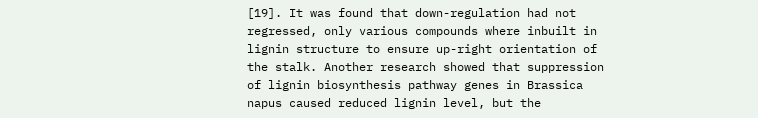[19]. It was found that down-regulation had not regressed, only various compounds where inbuilt in lignin structure to ensure up-right orientation of the stalk. Another research showed that suppression of lignin biosynthesis pathway genes in Brassica napus caused reduced lignin level, but the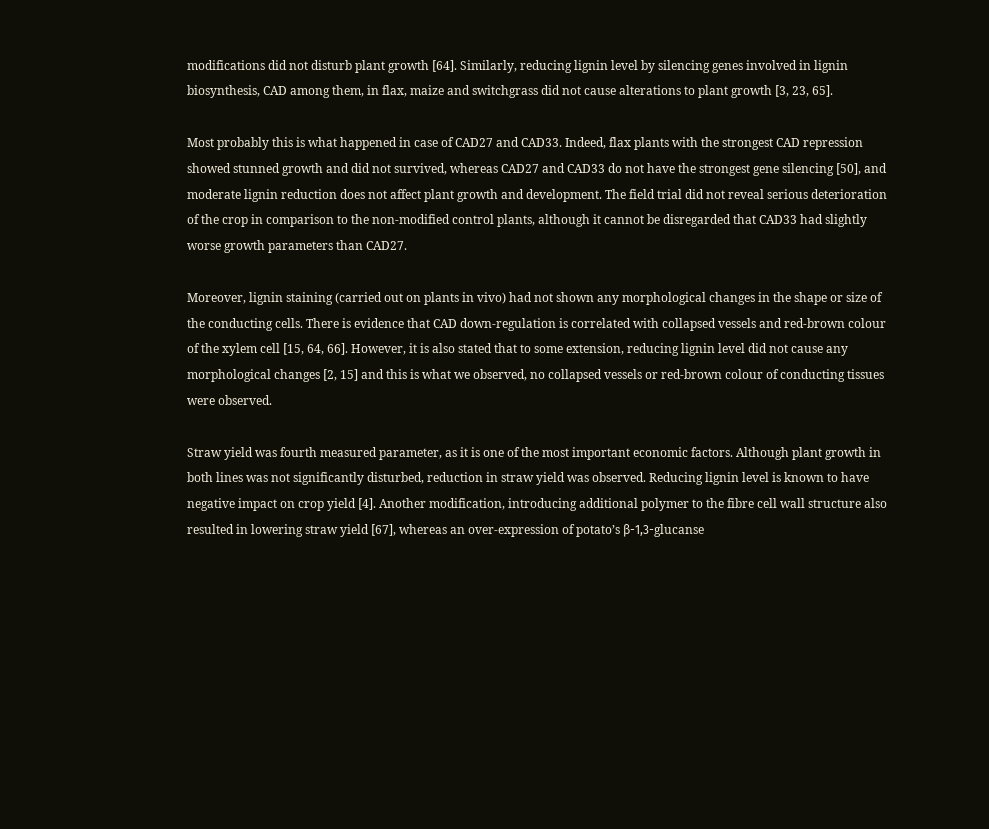modifications did not disturb plant growth [64]. Similarly, reducing lignin level by silencing genes involved in lignin biosynthesis, CAD among them, in flax, maize and switchgrass did not cause alterations to plant growth [3, 23, 65].

Most probably this is what happened in case of CAD27 and CAD33. Indeed, flax plants with the strongest CAD repression showed stunned growth and did not survived, whereas CAD27 and CAD33 do not have the strongest gene silencing [50], and moderate lignin reduction does not affect plant growth and development. The field trial did not reveal serious deterioration of the crop in comparison to the non-modified control plants, although it cannot be disregarded that CAD33 had slightly worse growth parameters than CAD27.

Moreover, lignin staining (carried out on plants in vivo) had not shown any morphological changes in the shape or size of the conducting cells. There is evidence that CAD down-regulation is correlated with collapsed vessels and red-brown colour of the xylem cell [15, 64, 66]. However, it is also stated that to some extension, reducing lignin level did not cause any morphological changes [2, 15] and this is what we observed, no collapsed vessels or red-brown colour of conducting tissues were observed.

Straw yield was fourth measured parameter, as it is one of the most important economic factors. Although plant growth in both lines was not significantly disturbed, reduction in straw yield was observed. Reducing lignin level is known to have negative impact on crop yield [4]. Another modification, introducing additional polymer to the fibre cell wall structure also resulted in lowering straw yield [67], whereas an over-expression of potato’s β-1,3-glucanse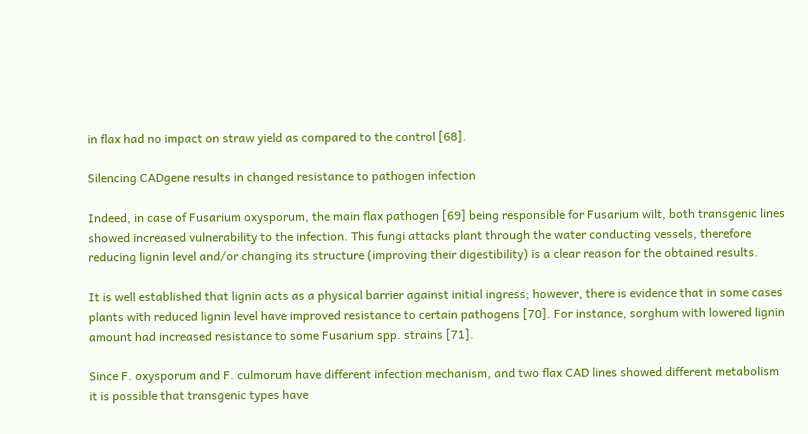in flax had no impact on straw yield as compared to the control [68].

Silencing CADgene results in changed resistance to pathogen infection

Indeed, in case of Fusarium oxysporum, the main flax pathogen [69] being responsible for Fusarium wilt, both transgenic lines showed increased vulnerability to the infection. This fungi attacks plant through the water conducting vessels, therefore reducing lignin level and/or changing its structure (improving their digestibility) is a clear reason for the obtained results.

It is well established that lignin acts as a physical barrier against initial ingress; however, there is evidence that in some cases plants with reduced lignin level have improved resistance to certain pathogens [70]. For instance, sorghum with lowered lignin amount had increased resistance to some Fusarium spp. strains [71].

Since F. oxysporum and F. culmorum have different infection mechanism, and two flax CAD lines showed different metabolism it is possible that transgenic types have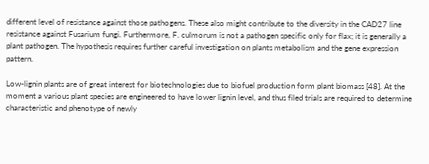different level of resistance against those pathogens. These also might contribute to the diversity in the CAD27 line resistance against Fusarium fungi. Furthermore, F. culmorum is not a pathogen specific only for flax; it is generally a plant pathogen. The hypothesis requires further careful investigation on plants metabolism and the gene expression pattern.

Low-lignin plants are of great interest for biotechnologies due to biofuel production form plant biomass [48]. At the moment a various plant species are engineered to have lower lignin level, and thus filed trials are required to determine characteristic and phenotype of newly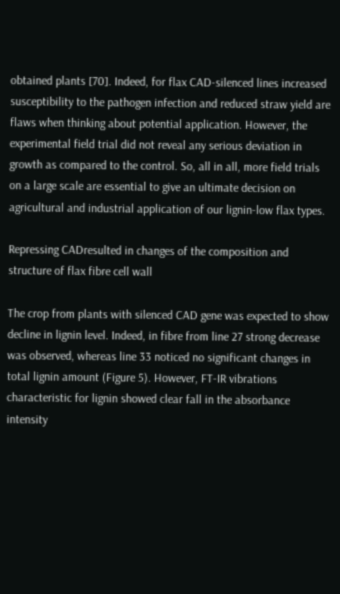obtained plants [70]. Indeed, for flax CAD-silenced lines increased susceptibility to the pathogen infection and reduced straw yield are flaws when thinking about potential application. However, the experimental field trial did not reveal any serious deviation in growth as compared to the control. So, all in all, more field trials on a large scale are essential to give an ultimate decision on agricultural and industrial application of our lignin-low flax types.

Repressing CADresulted in changes of the composition and structure of flax fibre cell wall

The crop from plants with silenced CAD gene was expected to show decline in lignin level. Indeed, in fibre from line 27 strong decrease was observed, whereas line 33 noticed no significant changes in total lignin amount (Figure 5). However, FT-IR vibrations characteristic for lignin showed clear fall in the absorbance intensity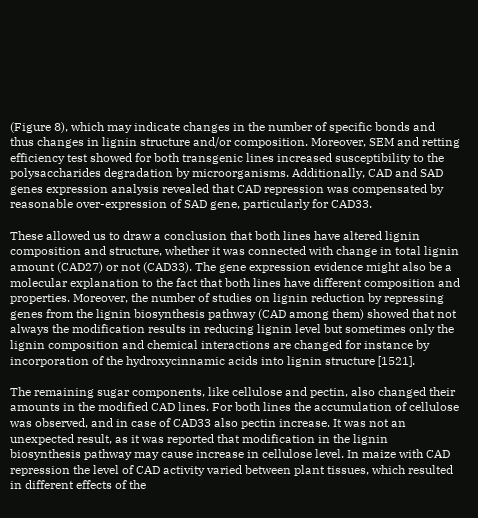(Figure 8), which may indicate changes in the number of specific bonds and thus changes in lignin structure and/or composition. Moreover, SEM and retting efficiency test showed for both transgenic lines increased susceptibility to the polysaccharides degradation by microorganisms. Additionally, CAD and SAD genes expression analysis revealed that CAD repression was compensated by reasonable over-expression of SAD gene, particularly for CAD33.

These allowed us to draw a conclusion that both lines have altered lignin composition and structure, whether it was connected with change in total lignin amount (CAD27) or not (CAD33). The gene expression evidence might also be a molecular explanation to the fact that both lines have different composition and properties. Moreover, the number of studies on lignin reduction by repressing genes from the lignin biosynthesis pathway (CAD among them) showed that not always the modification results in reducing lignin level but sometimes only the lignin composition and chemical interactions are changed for instance by incorporation of the hydroxycinnamic acids into lignin structure [1521].

The remaining sugar components, like cellulose and pectin, also changed their amounts in the modified CAD lines. For both lines the accumulation of cellulose was observed, and in case of CAD33 also pectin increase. It was not an unexpected result, as it was reported that modification in the lignin biosynthesis pathway may cause increase in cellulose level. In maize with CAD repression the level of CAD activity varied between plant tissues, which resulted in different effects of the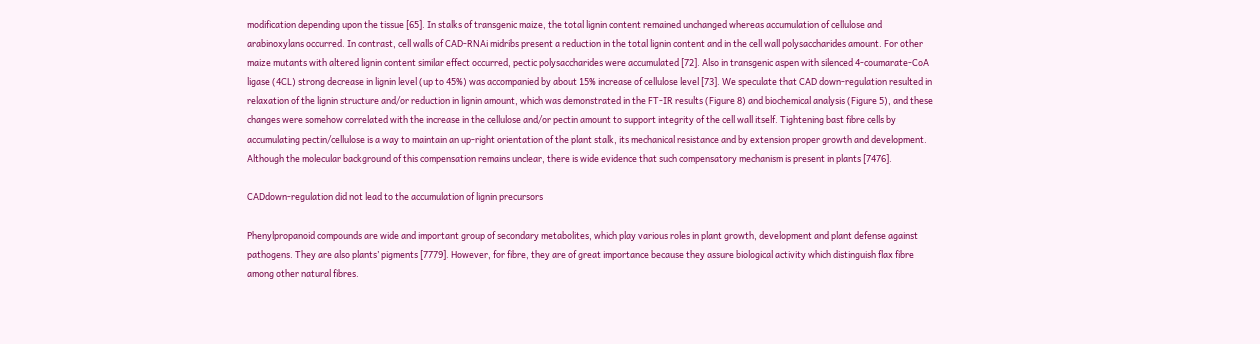modification depending upon the tissue [65]. In stalks of transgenic maize, the total lignin content remained unchanged whereas accumulation of cellulose and arabinoxylans occurred. In contrast, cell walls of CAD-RNAi midribs present a reduction in the total lignin content and in the cell wall polysaccharides amount. For other maize mutants with altered lignin content similar effect occurred, pectic polysaccharides were accumulated [72]. Also in transgenic aspen with silenced 4-coumarate-CoA ligase (4CL) strong decrease in lignin level (up to 45%) was accompanied by about 15% increase of cellulose level [73]. We speculate that CAD down-regulation resulted in relaxation of the lignin structure and/or reduction in lignin amount, which was demonstrated in the FT-IR results (Figure 8) and biochemical analysis (Figure 5), and these changes were somehow correlated with the increase in the cellulose and/or pectin amount to support integrity of the cell wall itself. Tightening bast fibre cells by accumulating pectin/cellulose is a way to maintain an up-right orientation of the plant stalk, its mechanical resistance and by extension proper growth and development. Although the molecular background of this compensation remains unclear, there is wide evidence that such compensatory mechanism is present in plants [7476].

CADdown-regulation did not lead to the accumulation of lignin precursors

Phenylpropanoid compounds are wide and important group of secondary metabolites, which play various roles in plant growth, development and plant defense against pathogens. They are also plants’ pigments [7779]. However, for fibre, they are of great importance because they assure biological activity which distinguish flax fibre among other natural fibres.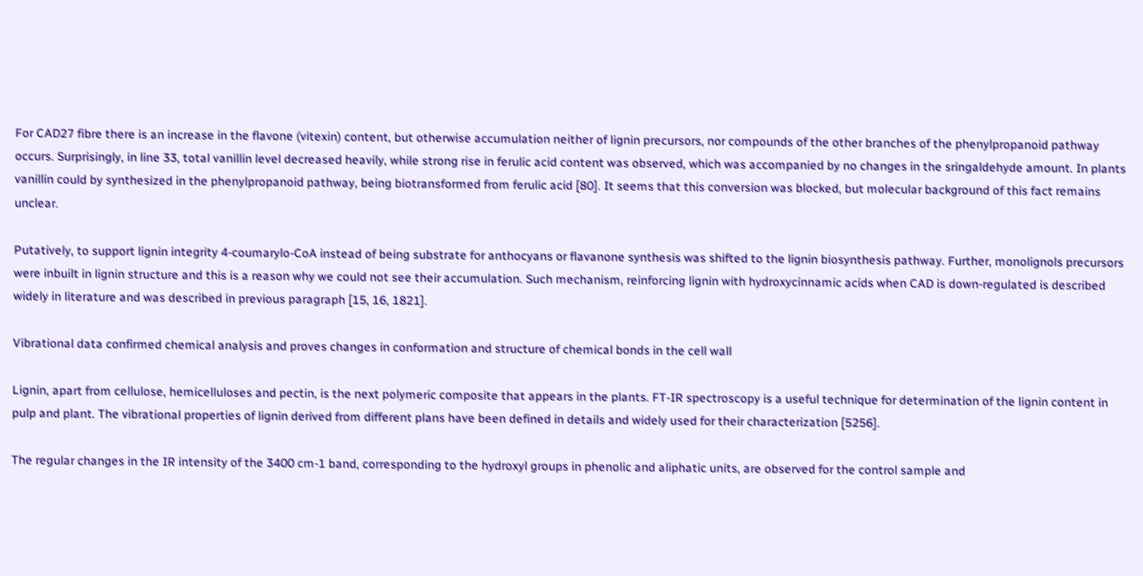For CAD27 fibre there is an increase in the flavone (vitexin) content, but otherwise accumulation neither of lignin precursors, nor compounds of the other branches of the phenylpropanoid pathway occurs. Surprisingly, in line 33, total vanillin level decreased heavily, while strong rise in ferulic acid content was observed, which was accompanied by no changes in the sringaldehyde amount. In plants vanillin could by synthesized in the phenylpropanoid pathway, being biotransformed from ferulic acid [80]. It seems that this conversion was blocked, but molecular background of this fact remains unclear.

Putatively, to support lignin integrity 4-coumarylo-CoA instead of being substrate for anthocyans or flavanone synthesis was shifted to the lignin biosynthesis pathway. Further, monolignols precursors were inbuilt in lignin structure and this is a reason why we could not see their accumulation. Such mechanism, reinforcing lignin with hydroxycinnamic acids when CAD is down-regulated is described widely in literature and was described in previous paragraph [15, 16, 1821].

Vibrational data confirmed chemical analysis and proves changes in conformation and structure of chemical bonds in the cell wall

Lignin, apart from cellulose, hemicelluloses and pectin, is the next polymeric composite that appears in the plants. FT-IR spectroscopy is a useful technique for determination of the lignin content in pulp and plant. The vibrational properties of lignin derived from different plans have been defined in details and widely used for their characterization [5256].

The regular changes in the IR intensity of the 3400 cm-1 band, corresponding to the hydroxyl groups in phenolic and aliphatic units, are observed for the control sample and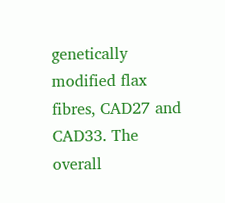genetically modified flax fibres, CAD27 and CAD33. The overall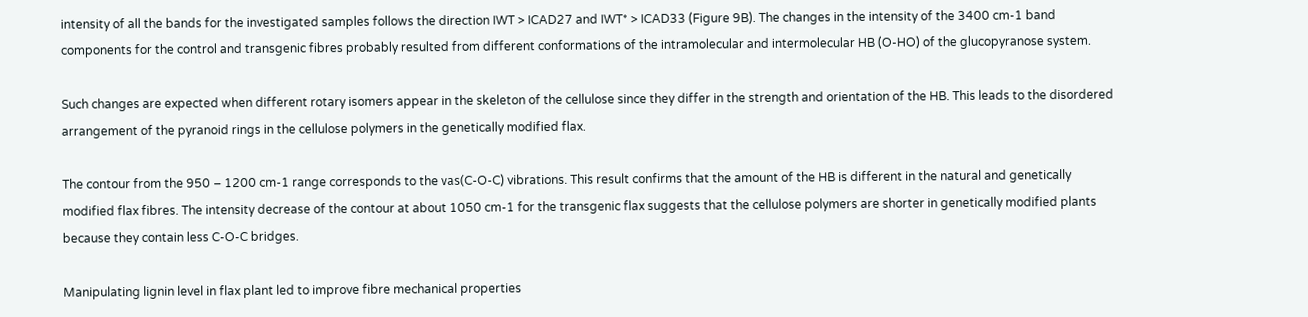intensity of all the bands for the investigated samples follows the direction IWT > ICAD27 and IWT* > ICAD33 (Figure 9B). The changes in the intensity of the 3400 cm-1 band components for the control and transgenic fibres probably resulted from different conformations of the intramolecular and intermolecular HB (O-HO) of the glucopyranose system.

Such changes are expected when different rotary isomers appear in the skeleton of the cellulose since they differ in the strength and orientation of the HB. This leads to the disordered arrangement of the pyranoid rings in the cellulose polymers in the genetically modified flax.

The contour from the 950 – 1200 cm-1 range corresponds to the νas(C-O-C) vibrations. This result confirms that the amount of the HB is different in the natural and genetically modified flax fibres. The intensity decrease of the contour at about 1050 cm-1 for the transgenic flax suggests that the cellulose polymers are shorter in genetically modified plants because they contain less C-O-C bridges.

Manipulating lignin level in flax plant led to improve fibre mechanical properties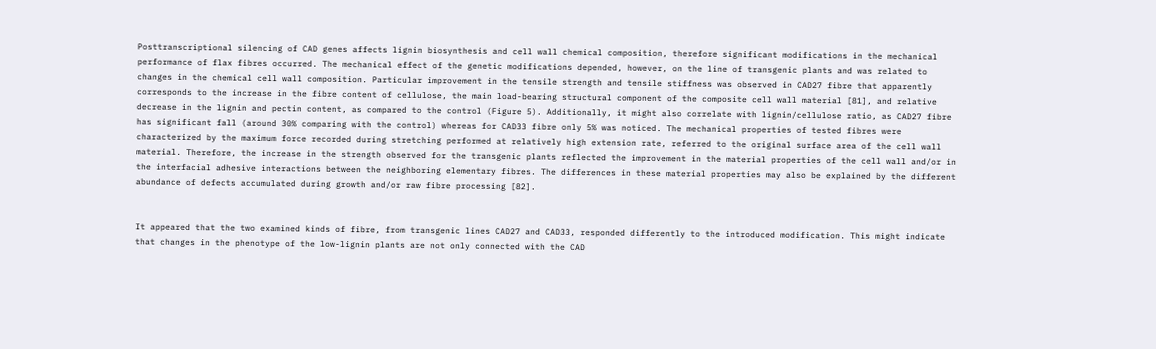Posttranscriptional silencing of CAD genes affects lignin biosynthesis and cell wall chemical composition, therefore significant modifications in the mechanical performance of flax fibres occurred. The mechanical effect of the genetic modifications depended, however, on the line of transgenic plants and was related to changes in the chemical cell wall composition. Particular improvement in the tensile strength and tensile stiffness was observed in CAD27 fibre that apparently corresponds to the increase in the fibre content of cellulose, the main load-bearing structural component of the composite cell wall material [81], and relative decrease in the lignin and pectin content, as compared to the control (Figure 5). Additionally, it might also correlate with lignin/cellulose ratio, as CAD27 fibre has significant fall (around 30% comparing with the control) whereas for CAD33 fibre only 5% was noticed. The mechanical properties of tested fibres were characterized by the maximum force recorded during stretching performed at relatively high extension rate, referred to the original surface area of the cell wall material. Therefore, the increase in the strength observed for the transgenic plants reflected the improvement in the material properties of the cell wall and/or in the interfacial adhesive interactions between the neighboring elementary fibres. The differences in these material properties may also be explained by the different abundance of defects accumulated during growth and/or raw fibre processing [82].


It appeared that the two examined kinds of fibre, from transgenic lines CAD27 and CAD33, responded differently to the introduced modification. This might indicate that changes in the phenotype of the low-lignin plants are not only connected with the CAD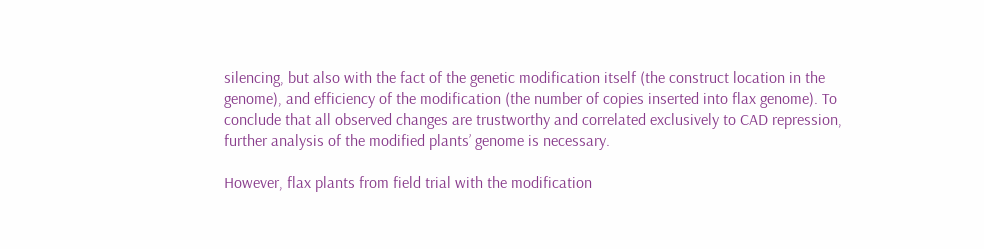silencing, but also with the fact of the genetic modification itself (the construct location in the genome), and efficiency of the modification (the number of copies inserted into flax genome). To conclude that all observed changes are trustworthy and correlated exclusively to CAD repression, further analysis of the modified plants’ genome is necessary.

However, flax plants from field trial with the modification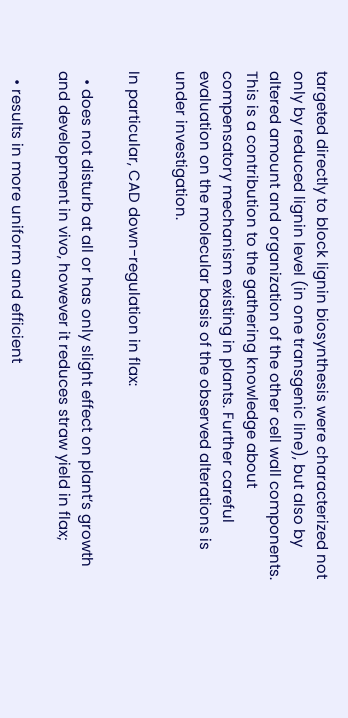targeted directly to block lignin biosynthesis were characterized not only by reduced lignin level (in one transgenic line), but also by altered amount and organization of the other cell wall components. This is a contribution to the gathering knowledge about compensatory mechanism existing in plants. Further careful evaluation on the molecular basis of the observed alterations is under investigation.

In particular, CAD down-regulation in flax:

  • does not disturb at all or has only slight effect on plant’s growth and development in vivo, however it reduces straw yield in flax;

  • results in more uniform and efficient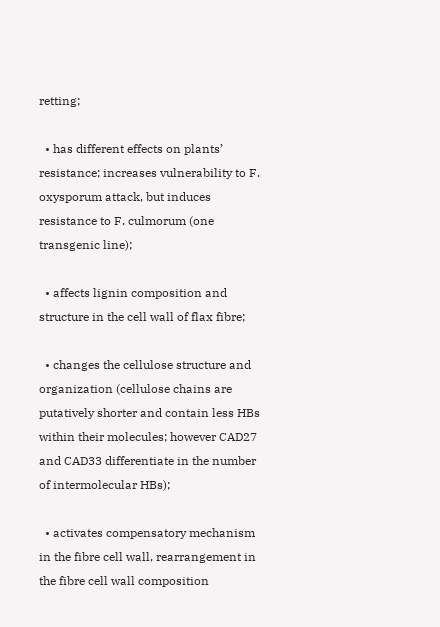retting;

  • has different effects on plants’ resistance; increases vulnerability to F. oxysporum attack, but induces resistance to F. culmorum (one transgenic line);

  • affects lignin composition and structure in the cell wall of flax fibre;

  • changes the cellulose structure and organization (cellulose chains are putatively shorter and contain less HBs within their molecules; however CAD27 and CAD33 differentiate in the number of intermolecular HBs);

  • activates compensatory mechanism in the fibre cell wall, rearrangement in the fibre cell wall composition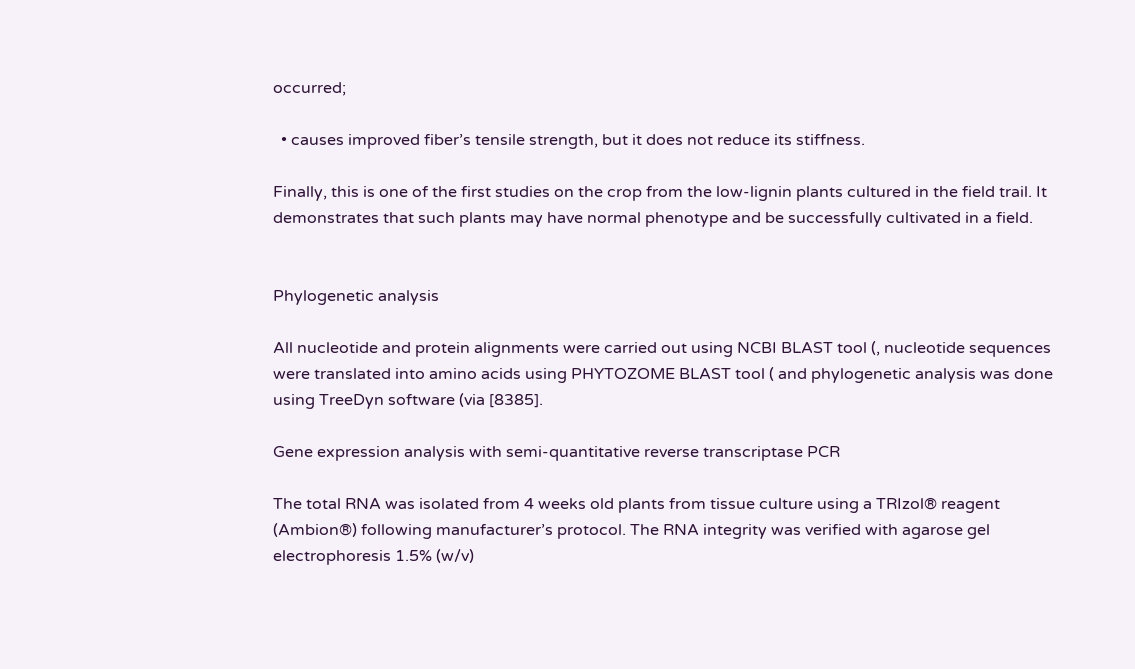occurred;

  • causes improved fiber’s tensile strength, but it does not reduce its stiffness.

Finally, this is one of the first studies on the crop from the low-lignin plants cultured in the field trail. It demonstrates that such plants may have normal phenotype and be successfully cultivated in a field.


Phylogenetic analysis

All nucleotide and protein alignments were carried out using NCBI BLAST tool (, nucleotide sequences were translated into amino acids using PHYTOZOME BLAST tool ( and phylogenetic analysis was done using TreeDyn software (via [8385].

Gene expression analysis with semi-quantitative reverse transcriptase PCR

The total RNA was isolated from 4 weeks old plants from tissue culture using a TRIzol® reagent (Ambion®) following manufacturer’s protocol. The RNA integrity was verified with agarose gel electrophoresis 1.5% (w/v)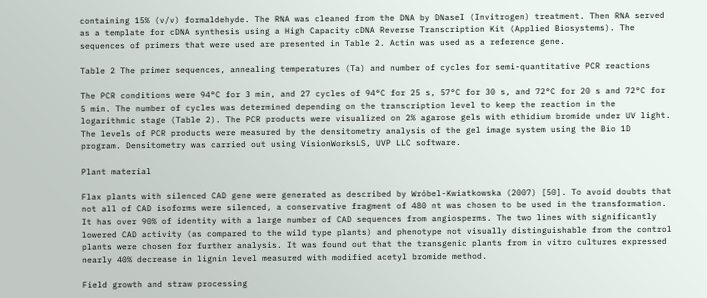containing 15% (v/v) formaldehyde. The RNA was cleaned from the DNA by DNaseI (Invitrogen) treatment. Then RNA served as a template for cDNA synthesis using a High Capacity cDNA Reverse Transcription Kit (Applied Biosystems). The sequences of primers that were used are presented in Table 2. Actin was used as a reference gene.

Table 2 The primer sequences, annealing temperatures (Ta) and number of cycles for semi-quantitative PCR reactions

The PCR conditions were 94°C for 3 min, and 27 cycles of 94°C for 25 s, 57°C for 30 s, and 72°C for 20 s and 72°C for 5 min. The number of cycles was determined depending on the transcription level to keep the reaction in the logarithmic stage (Table 2). The PCR products were visualized on 2% agarose gels with ethidium bromide under UV light. The levels of PCR products were measured by the densitometry analysis of the gel image system using the Bio 1D program. Densitometry was carried out using VisionWorksLS, UVP LLC software.

Plant material

Flax plants with silenced CAD gene were generated as described by Wróbel-Kwiatkowska (2007) [50]. To avoid doubts that not all of CAD isoforms were silenced, a conservative fragment of 480 nt was chosen to be used in the transformation. It has over 90% of identity with a large number of CAD sequences from angiosperms. The two lines with significantly lowered CAD activity (as compared to the wild type plants) and phenotype not visually distinguishable from the control plants were chosen for further analysis. It was found out that the transgenic plants from in vitro cultures expressed nearly 40% decrease in lignin level measured with modified acetyl bromide method.

Field growth and straw processing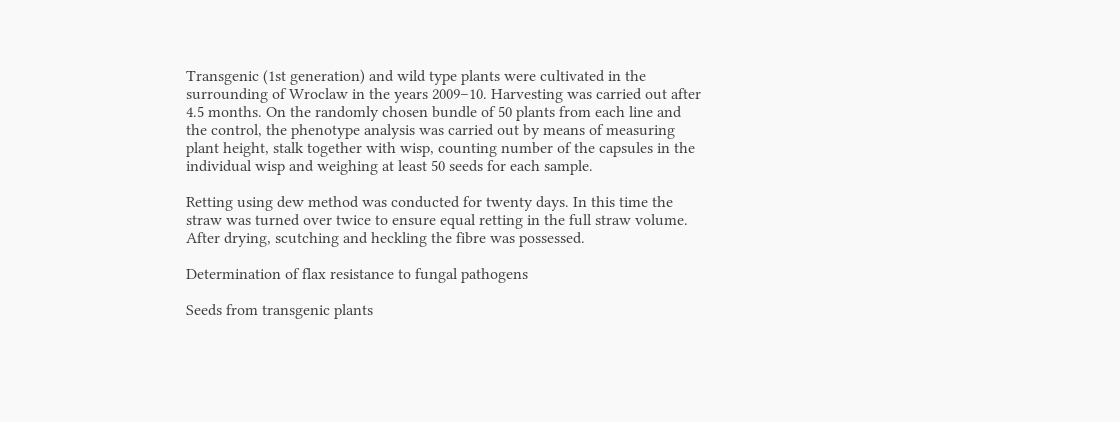Transgenic (1st generation) and wild type plants were cultivated in the surrounding of Wroclaw in the years 2009–10. Harvesting was carried out after 4.5 months. On the randomly chosen bundle of 50 plants from each line and the control, the phenotype analysis was carried out by means of measuring plant height, stalk together with wisp, counting number of the capsules in the individual wisp and weighing at least 50 seeds for each sample.

Retting using dew method was conducted for twenty days. In this time the straw was turned over twice to ensure equal retting in the full straw volume. After drying, scutching and heckling the fibre was possessed.

Determination of flax resistance to fungal pathogens

Seeds from transgenic plants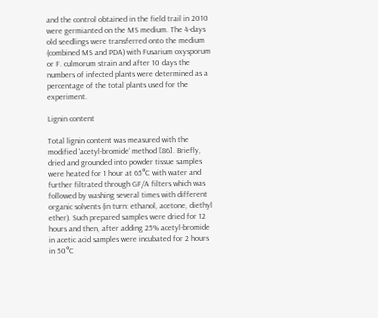and the control obtained in the field trail in 2010 were germianted on the MS medium. The 4-days old seedlings were transferred onto the medium (combined MS and PDA) with Fusarium oxysporum or F. culmorum strain and after 10 days the numbers of infected plants were determined as a percentage of the total plants used for the experiment.

Lignin content

Total lignin content was measured with the modified 'acetyl-bromide’ method [86]. Briefly, dried and grounded into powder tissue samples were heated for 1 hour at 65°C with water and further filtrated through GF/A filters which was followed by washing several times with different organic solvents (in turn: ethanol, acetone, diethyl ether). Such prepared samples were dried for 12 hours and then, after adding 25% acetyl-bromide in acetic acid samples were incubated for 2 hours in 50°C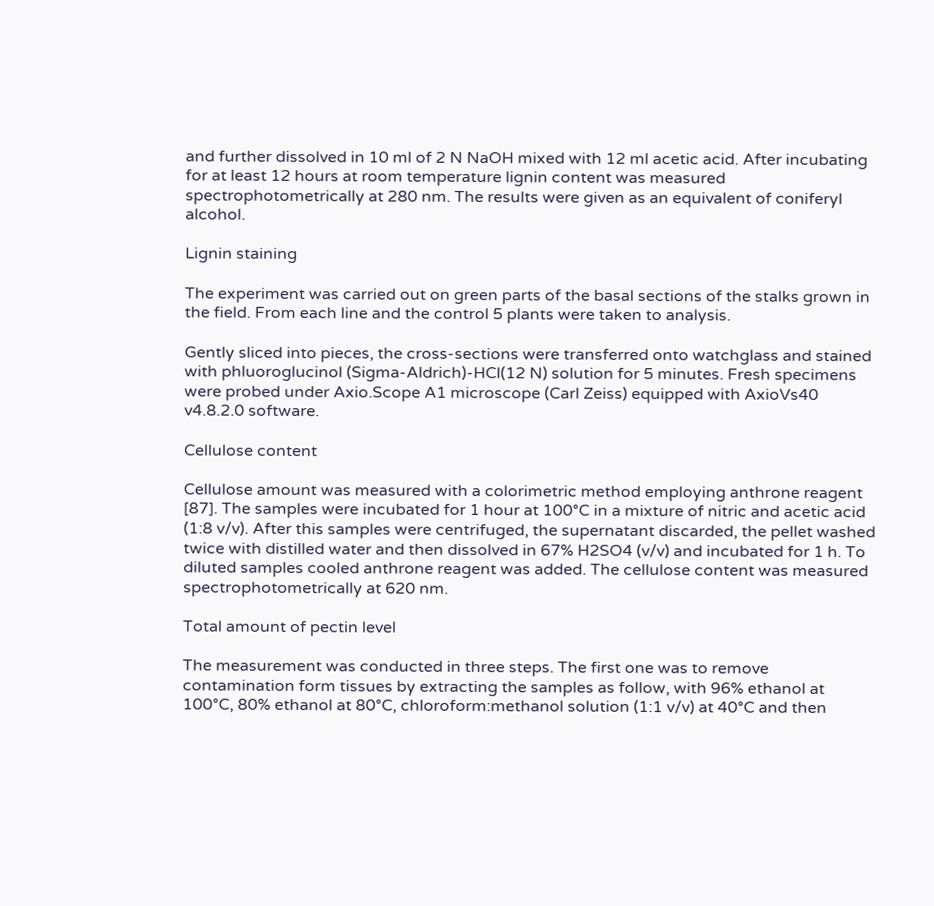and further dissolved in 10 ml of 2 N NaOH mixed with 12 ml acetic acid. After incubating for at least 12 hours at room temperature lignin content was measured spectrophotometrically at 280 nm. The results were given as an equivalent of coniferyl alcohol.

Lignin staining

The experiment was carried out on green parts of the basal sections of the stalks grown in the field. From each line and the control 5 plants were taken to analysis.

Gently sliced into pieces, the cross-sections were transferred onto watchglass and stained with phluoroglucinol (Sigma-Aldrich)-HCl(12 N) solution for 5 minutes. Fresh specimens were probed under Axio.Scope A1 microscope (Carl Zeiss) equipped with AxioVs40 v4.8.2.0 software.

Cellulose content

Cellulose amount was measured with a colorimetric method employing anthrone reagent [87]. The samples were incubated for 1 hour at 100°C in a mixture of nitric and acetic acid (1:8 v/v). After this samples were centrifuged, the supernatant discarded, the pellet washed twice with distilled water and then dissolved in 67% H2SO4 (v/v) and incubated for 1 h. To diluted samples cooled anthrone reagent was added. The cellulose content was measured spectrophotometrically at 620 nm.

Total amount of pectin level

The measurement was conducted in three steps. The first one was to remove contamination form tissues by extracting the samples as follow, with 96% ethanol at 100°C, 80% ethanol at 80°C, chloroform:methanol solution (1:1 v/v) at 40°C and then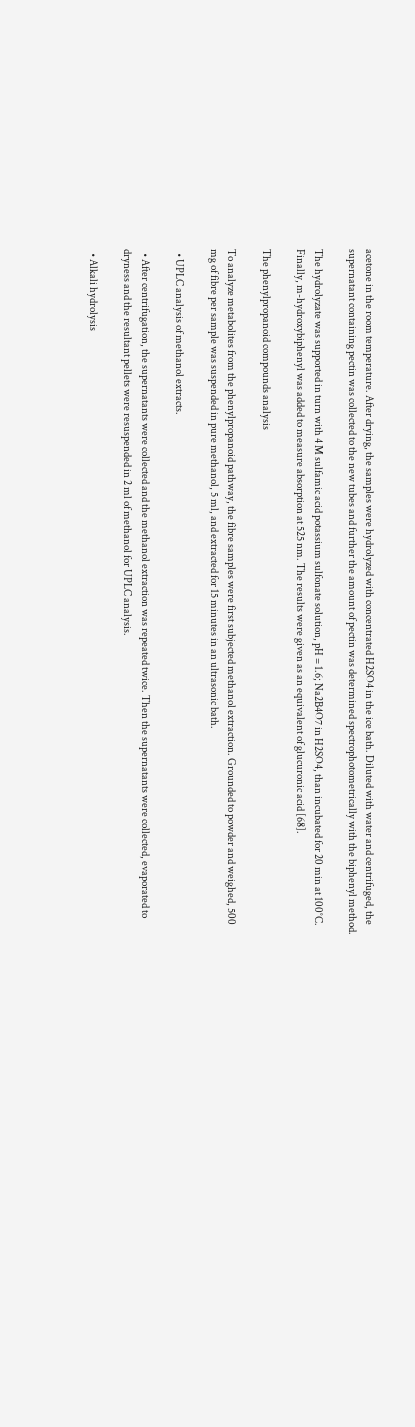acetone in the room temperature. After drying, the samples were hydrolyzed with concentrated H2SO4 in the ice bath. Diluted with water and centrifuged, the supernatant containing pectin was collected to the new tubes and further the amount of pectin was determined spectrophotometrically with the biphenyl method.

The hydrolyzate was supported in turn with 4 M sulfamic acid potassium sulfonate solution, pH = 1.6; Na2B4O7 in H2SO4, than incubated for 20 min at 100°C. Finally, m-hydroxybiphenyl was added to measure absorption at 525 nm. The results were given as an equivalent of glucuronic acid [68].

The phenylpropanoid compounds analysis

To analyze metabolites from the phenylpropanoid pathway, the fibre samples were first subjected methanol extraction. Grounded to powder and weighed, 500 mg of fibre per sample was suspended in pure methanol, 5 ml, and extracted for 15 minutes in an ultrasonic bath.

  • UPLC analysis of methanol extracts.

  • After centrifugation, the supernatants were collected and the methanol extraction was repeated twice. Then the supernatants were collected, evaporated to dryness and the resultant pellets were resuspended in 2 ml of methanol for UPLC analysis.

  • Alkali hydrolysis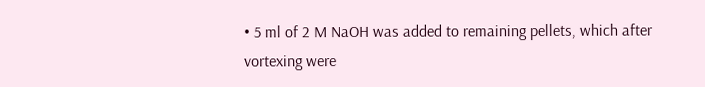• 5 ml of 2 M NaOH was added to remaining pellets, which after vortexing were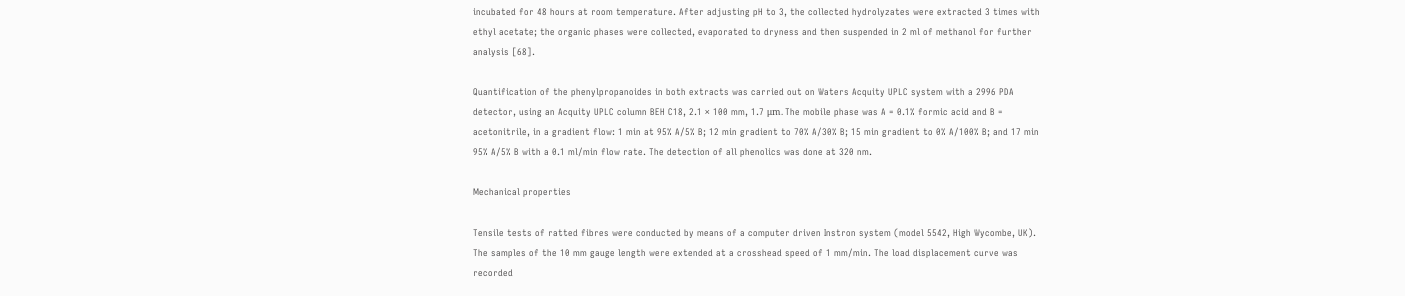incubated for 48 hours at room temperature. After adjusting pH to 3, the collected hydrolyzates were extracted 3 times with ethyl acetate; the organic phases were collected, evaporated to dryness and then suspended in 2 ml of methanol for further analysis [68].

Quantification of the phenylpropanoides in both extracts was carried out on Waters Acquity UPLC system with a 2996 PDA detector, using an Acquity UPLC column BEH C18, 2.1 × 100 mm, 1.7 μm. The mobile phase was A = 0.1% formic acid and B = acetonitrile, in a gradient flow: 1 min at 95% A/5% B; 12 min gradient to 70% A/30% B; 15 min gradient to 0% A/100% B; and 17 min 95% A/5% B with a 0.1 ml/min flow rate. The detection of all phenolics was done at 320 nm.

Mechanical properties

Tensile tests of ratted fibres were conducted by means of a computer driven Instron system (model 5542, High Wycombe, UK). The samples of the 10 mm gauge length were extended at a crosshead speed of 1 mm/min. The load displacement curve was recorded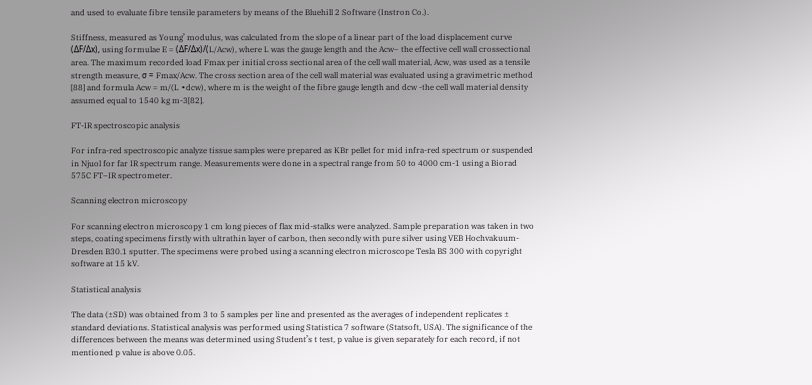and used to evaluate fibre tensile parameters by means of the Bluehill 2 Software (Instron Co.).

Stiffness, measured as Young’ modulus, was calculated from the slope of a linear part of the load displacement curve (ΔF/Δx), using formulae E = (ΔF/Δx)/(L/Acw), where L was the gauge length and the Acw– the effective cell wall crossectional area. The maximum recorded load Fmax per initial cross sectional area of the cell wall material, Acw, was used as a tensile strength measure, σ = Fmax/Acw. The cross section area of the cell wall material was evaluated using a gravimetric method [88] and formula Acw = m/(L ∙dcw), where m is the weight of the fibre gauge length and dcw -the cell wall material density assumed equal to 1540 kg m-3[82].

FT-IR spectroscopic analysis

For infra-red spectroscopic analyze tissue samples were prepared as KBr pellet for mid infra-red spectrum or suspended in Njuol for far IR spectrum range. Measurements were done in a spectral range from 50 to 4000 cm-1 using a Biorad 575C FT–IR spectrometer.

Scanning electron microscopy

For scanning electron microscopy 1 cm long pieces of flax mid-stalks were analyzed. Sample preparation was taken in two steps, coating specimens firstly with ultrathin layer of carbon, then secondly with pure silver using VEB Hochvakuum-Dresden B30.1 sputter. The specimens were probed using a scanning electron microscope Tesla BS 300 with copyright software at 15 kV.

Statistical analysis

The data (±SD) was obtained from 3 to 5 samples per line and presented as the averages of independent replicates ± standard deviations. Statistical analysis was performed using Statistica 7 software (Statsoft, USA). The significance of the differences between the means was determined using Student’s t test, p value is given separately for each record, if not mentioned p value is above 0.05.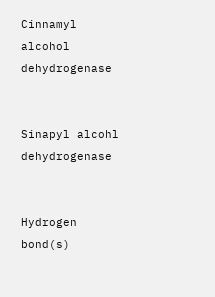Cinnamyl alcohol dehydrogenase


Sinapyl alcohl dehydrogenase


Hydrogen bond(s)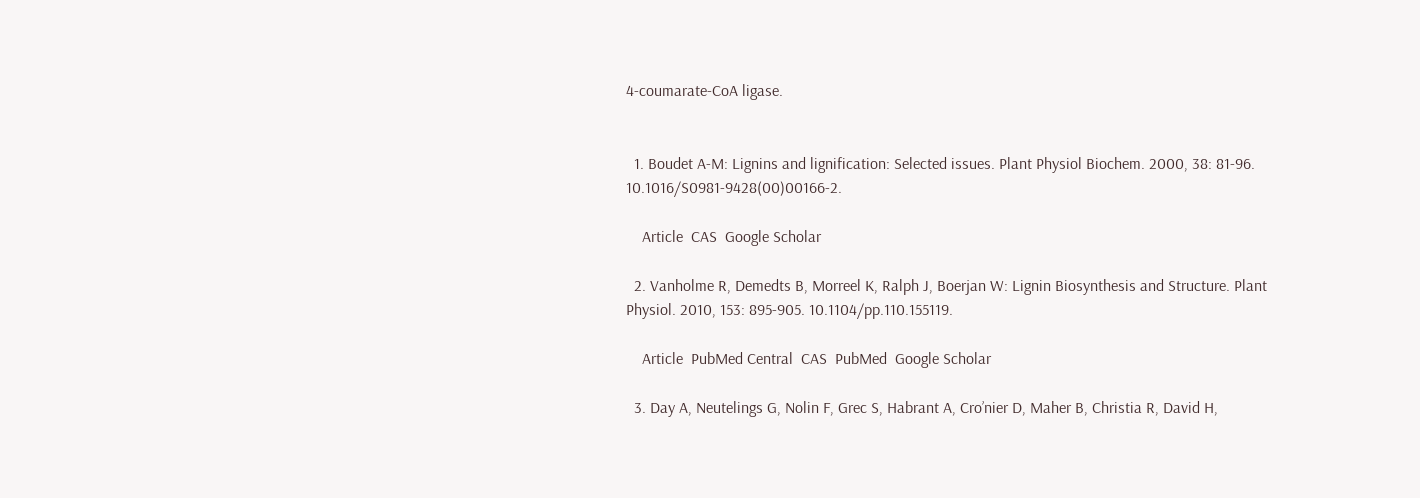4-coumarate-CoA ligase.


  1. Boudet A-M: Lignins and lignification: Selected issues. Plant Physiol Biochem. 2000, 38: 81-96. 10.1016/S0981-9428(00)00166-2.

    Article  CAS  Google Scholar

  2. Vanholme R, Demedts B, Morreel K, Ralph J, Boerjan W: Lignin Biosynthesis and Structure. Plant Physiol. 2010, 153: 895-905. 10.1104/pp.110.155119.

    Article  PubMed Central  CAS  PubMed  Google Scholar

  3. Day A, Neutelings G, Nolin F, Grec S, Habrant A, Cro’nier D, Maher B, Christia R, David H,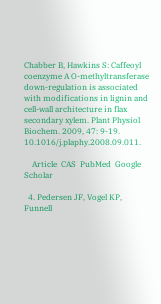Chabber B, Hawkins S: Caffeoyl coenzyme A O-methyltransferase down-regulation is associated with modifications in lignin and cell-wall architecture in flax secondary xylem. Plant Physiol Biochem. 2009, 47: 9-19. 10.1016/j.plaphy.2008.09.011.

    Article  CAS  PubMed  Google Scholar

  4. Pedersen JF, Vogel KP, Funnell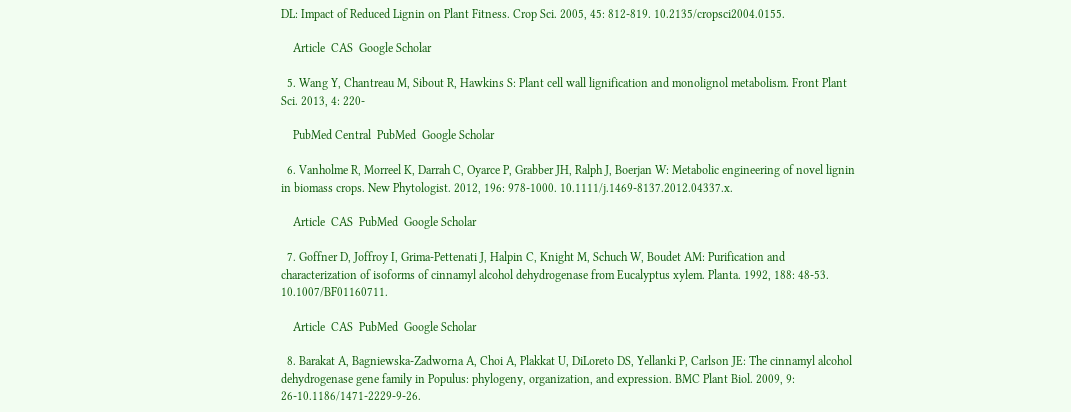DL: Impact of Reduced Lignin on Plant Fitness. Crop Sci. 2005, 45: 812-819. 10.2135/cropsci2004.0155.

    Article  CAS  Google Scholar

  5. Wang Y, Chantreau M, Sibout R, Hawkins S: Plant cell wall lignification and monolignol metabolism. Front Plant Sci. 2013, 4: 220-

    PubMed Central  PubMed  Google Scholar

  6. Vanholme R, Morreel K, Darrah C, Oyarce P, Grabber JH, Ralph J, Boerjan W: Metabolic engineering of novel lignin in biomass crops. New Phytologist. 2012, 196: 978-1000. 10.1111/j.1469-8137.2012.04337.x.

    Article  CAS  PubMed  Google Scholar

  7. Goffner D, Joffroy I, Grima-Pettenati J, Halpin C, Knight M, Schuch W, Boudet AM: Purification and characterization of isoforms of cinnamyl alcohol dehydrogenase from Eucalyptus xylem. Planta. 1992, 188: 48-53. 10.1007/BF01160711.

    Article  CAS  PubMed  Google Scholar

  8. Barakat A, Bagniewska-Zadworna A, Choi A, Plakkat U, DiLoreto DS, Yellanki P, Carlson JE: The cinnamyl alcohol dehydrogenase gene family in Populus: phylogeny, organization, and expression. BMC Plant Biol. 2009, 9: 26-10.1186/1471-2229-9-26.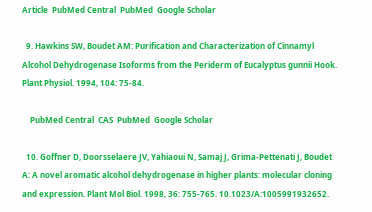Article  PubMed Central  PubMed  Google Scholar

  9. Hawkins SW, Boudet AM: Purification and Characterization of Cinnamyl Alcohol Dehydrogenase Isoforms from the Periderm of Eucalyptus gunnii Hook. Plant Physiol. 1994, 104: 75-84.

    PubMed Central  CAS  PubMed  Google Scholar

  10. Goffner D, Doorsselaere JV, Yahiaoui N, Samaj J, Grima-Pettenati J, Boudet A: A novel aromatic alcohol dehydrogenase in higher plants: molecular cloning and expression. Plant Mol Biol. 1998, 36: 755-765. 10.1023/A:1005991932652.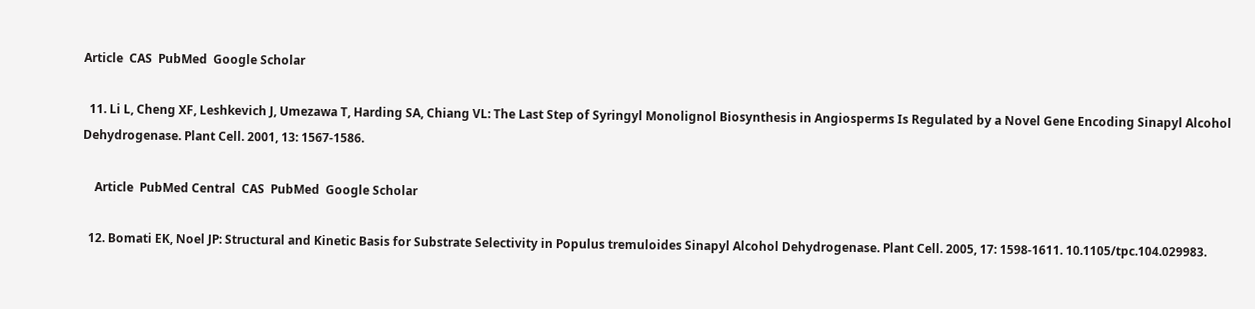Article  CAS  PubMed  Google Scholar

  11. Li L, Cheng XF, Leshkevich J, Umezawa T, Harding SA, Chiang VL: The Last Step of Syringyl Monolignol Biosynthesis in Angiosperms Is Regulated by a Novel Gene Encoding Sinapyl Alcohol Dehydrogenase. Plant Cell. 2001, 13: 1567-1586.

    Article  PubMed Central  CAS  PubMed  Google Scholar

  12. Bomati EK, Noel JP: Structural and Kinetic Basis for Substrate Selectivity in Populus tremuloides Sinapyl Alcohol Dehydrogenase. Plant Cell. 2005, 17: 1598-1611. 10.1105/tpc.104.029983.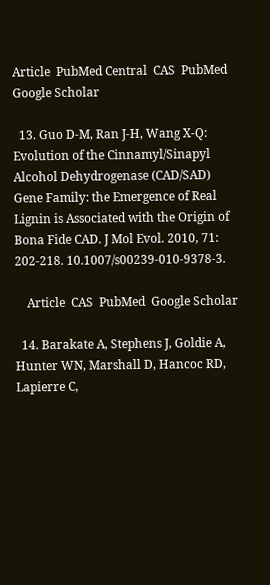Article  PubMed Central  CAS  PubMed  Google Scholar

  13. Guo D-M, Ran J-H, Wang X-Q: Evolution of the Cinnamyl/Sinapyl Alcohol Dehydrogenase (CAD/SAD) Gene Family: the Emergence of Real Lignin is Associated with the Origin of Bona Fide CAD. J Mol Evol. 2010, 71: 202-218. 10.1007/s00239-010-9378-3.

    Article  CAS  PubMed  Google Scholar

  14. Barakate A, Stephens J, Goldie A, Hunter WN, Marshall D, Hancoc RD, Lapierre C,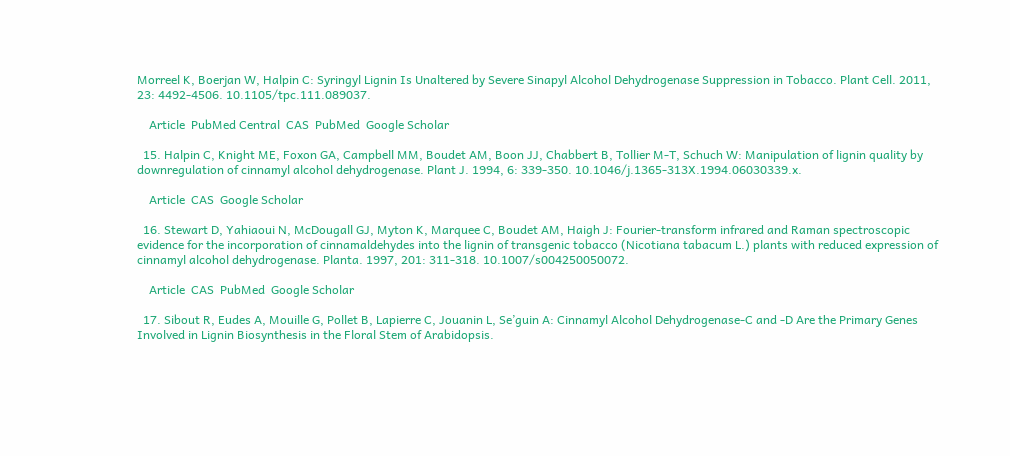Morreel K, Boerjan W, Halpin C: Syringyl Lignin Is Unaltered by Severe Sinapyl Alcohol Dehydrogenase Suppression in Tobacco. Plant Cell. 2011, 23: 4492-4506. 10.1105/tpc.111.089037.

    Article  PubMed Central  CAS  PubMed  Google Scholar

  15. Halpin C, Knight ME, Foxon GA, Campbell MM, Boudet AM, Boon JJ, Chabbert B, Tollier M-T, Schuch W: Manipulation of lignin quality by downregulation of cinnamyl alcohol dehydrogenase. Plant J. 1994, 6: 339-350. 10.1046/j.1365-313X.1994.06030339.x.

    Article  CAS  Google Scholar

  16. Stewart D, Yahiaoui N, McDougall GJ, Myton K, Marquee C, Boudet AM, Haigh J: Fourier-transform infrared and Raman spectroscopic evidence for the incorporation of cinnamaldehydes into the lignin of transgenic tobacco (Nicotiana tabacum L.) plants with reduced expression of cinnamyl alcohol dehydrogenase. Planta. 1997, 201: 311-318. 10.1007/s004250050072.

    Article  CAS  PubMed  Google Scholar

  17. Sibout R, Eudes A, Mouille G, Pollet B, Lapierre C, Jouanin L, Se’guin A: Cinnamyl Alcohol Dehydrogenase-C and -D Are the Primary Genes Involved in Lignin Biosynthesis in the Floral Stem of Arabidopsis.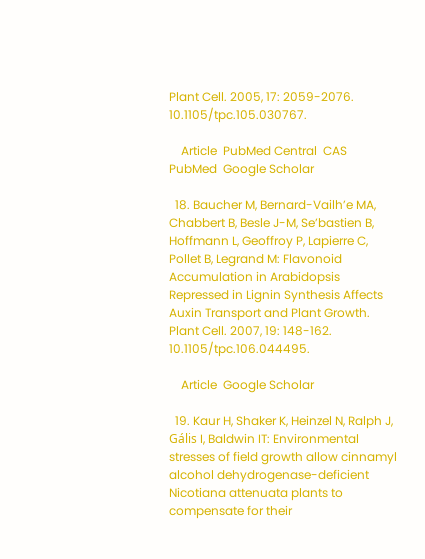Plant Cell. 2005, 17: 2059-2076. 10.1105/tpc.105.030767.

    Article  PubMed Central  CAS  PubMed  Google Scholar

  18. Baucher M, Bernard-Vailh’e MA, Chabbert B, Besle J-M, Se’bastien B, Hoffmann L, Geoffroy P, Lapierre C, Pollet B, Legrand M: Flavonoid Accumulation in Arabidopsis Repressed in Lignin Synthesis Affects Auxin Transport and Plant Growth. Plant Cell. 2007, 19: 148-162. 10.1105/tpc.106.044495.

    Article  Google Scholar

  19. Kaur H, Shaker K, Heinzel N, Ralph J, Gális I, Baldwin IT: Environmental stresses of field growth allow cinnamyl alcohol dehydrogenase-deficient Nicotiana attenuata plants to compensate for their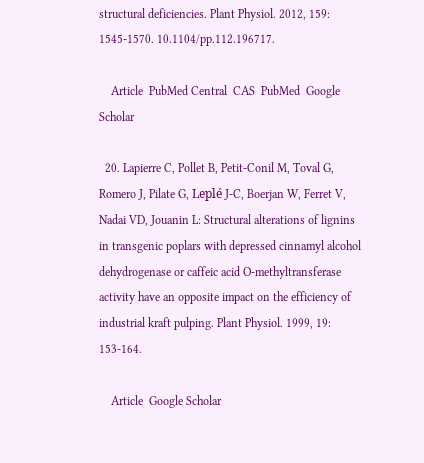structural deficiencies. Plant Physiol. 2012, 159: 1545-1570. 10.1104/pp.112.196717.

    Article  PubMed Central  CAS  PubMed  Google Scholar

  20. Lapierre C, Pollet B, Petit-Conil M, Toval G, Romero J, Pilate G, Leplé J-C, Boerjan W, Ferret V, Nadai VD, Jouanin L: Structural alterations of lignins in transgenic poplars with depressed cinnamyl alcohol dehydrogenase or caffeic acid O-methyltransferase activity have an opposite impact on the efficiency of industrial kraft pulping. Plant Physiol. 1999, 19: 153-164.

    Article  Google Scholar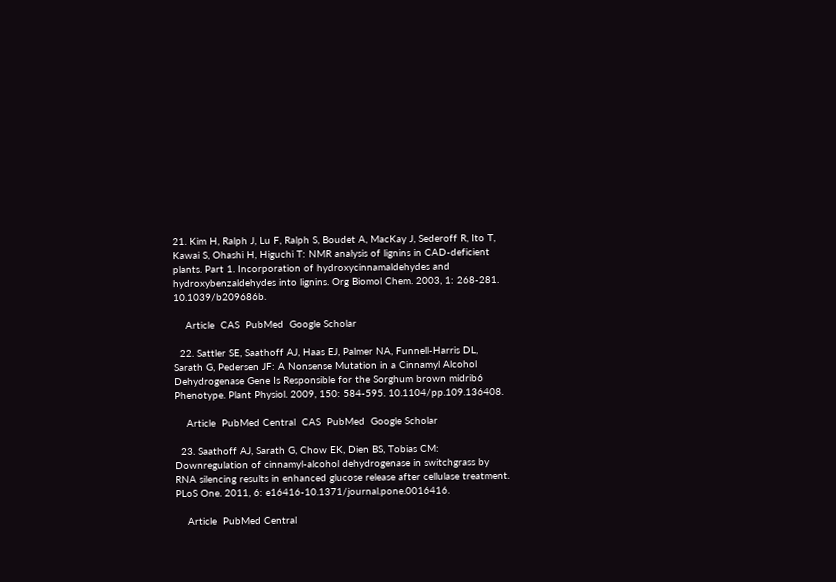21. Kim H, Ralph J, Lu F, Ralph S, Boudet A, MacKay J, Sederoff R, Ito T, Kawai S, Ohashi H, Higuchi T: NMR analysis of lignins in CAD-deficient plants. Part 1. Incorporation of hydroxycinnamaldehydes and hydroxybenzaldehydes into lignins. Org Biomol Chem. 2003, 1: 268-281. 10.1039/b209686b.

    Article  CAS  PubMed  Google Scholar

  22. Sattler SE, Saathoff AJ, Haas EJ, Palmer NA, Funnell-Harris DL, Sarath G, Pedersen JF: A Nonsense Mutation in a Cinnamyl Alcohol Dehydrogenase Gene Is Responsible for the Sorghum brown midrib6 Phenotype. Plant Physiol. 2009, 150: 584-595. 10.1104/pp.109.136408.

    Article  PubMed Central  CAS  PubMed  Google Scholar

  23. Saathoff AJ, Sarath G, Chow EK, Dien BS, Tobias CM: Downregulation of cinnamyl-alcohol dehydrogenase in switchgrass by RNA silencing results in enhanced glucose release after cellulase treatment. PLoS One. 2011, 6: e16416-10.1371/journal.pone.0016416.

    Article  PubMed Central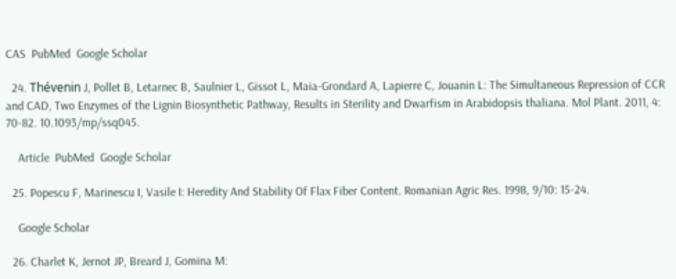CAS  PubMed  Google Scholar

  24. Thévenin J, Pollet B, Letarnec B, Saulnier L, Gissot L, Maia-Grondard A, Lapierre C, Jouanin L: The Simultaneous Repression of CCR and CAD, Two Enzymes of the Lignin Biosynthetic Pathway, Results in Sterility and Dwarfism in Arabidopsis thaliana. Mol Plant. 2011, 4: 70-82. 10.1093/mp/ssq045.

    Article  PubMed  Google Scholar

  25. Popescu F, Marinescu I, Vasile I: Heredity And Stability Of Flax Fiber Content. Romanian Agric Res. 1998, 9/10: 15-24.

    Google Scholar

  26. Charlet K, Jernot JP, Breard J, Gomina M: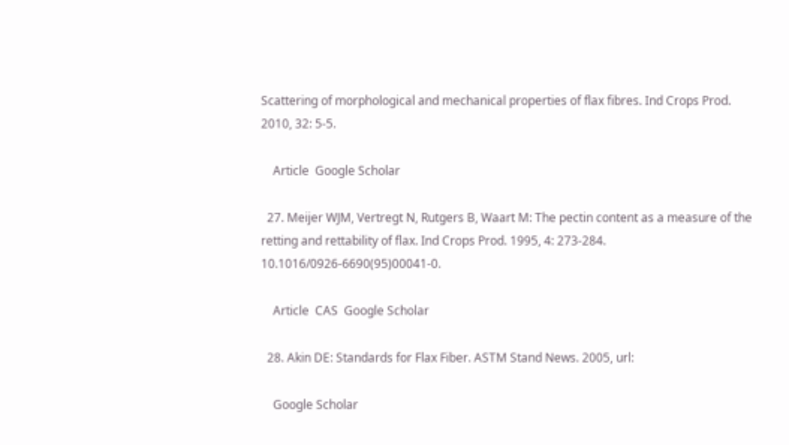Scattering of morphological and mechanical properties of flax fibres. Ind Crops Prod. 2010, 32: 5-5.

    Article  Google Scholar

  27. Meijer WJM, Vertregt N, Rutgers B, Waart M: The pectin content as a measure of the retting and rettability of flax. Ind Crops Prod. 1995, 4: 273-284. 10.1016/0926-6690(95)00041-0.

    Article  CAS  Google Scholar

  28. Akin DE: Standards for Flax Fiber. ASTM Stand News. 2005, url:

    Google Scholar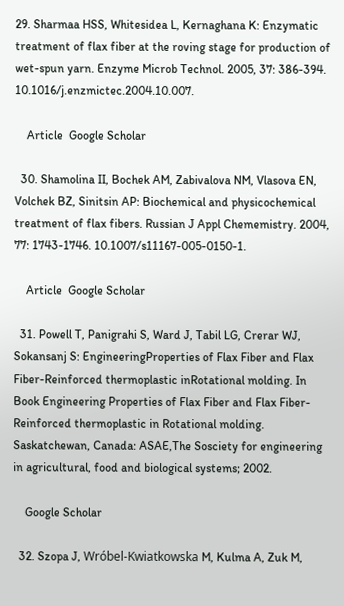29. Sharmaa HSS, Whitesidea L, Kernaghana K: Enzymatic treatment of flax fiber at the roving stage for production of wet-spun yarn. Enzyme Microb Technol. 2005, 37: 386-394. 10.1016/j.enzmictec.2004.10.007.

    Article  Google Scholar

  30. Shamolina II, Bochek AM, Zabivalova NM, Vlasova EN, Volchek BZ, Sinitsin AP: Biochemical and physicochemical treatment of flax fibers. Russian J Appl Chememistry. 2004, 77: 1743-1746. 10.1007/s11167-005-0150-1.

    Article  Google Scholar

  31. Powell T, Panigrahi S, Ward J, Tabil LG, Crerar WJ, Sokansanj S: EngineeringProperties of Flax Fiber and Flax Fiber-Reinforced thermoplastic inRotational molding. In Book Engineering Properties of Flax Fiber and Flax Fiber-Reinforced thermoplastic in Rotational molding. Saskatchewan, Canada: ASAE,The Sosciety for engineering in agricultural, food and biological systems; 2002.

    Google Scholar

  32. Szopa J, Wróbel-Kwiatkowska M, Kulma A, Zuk M,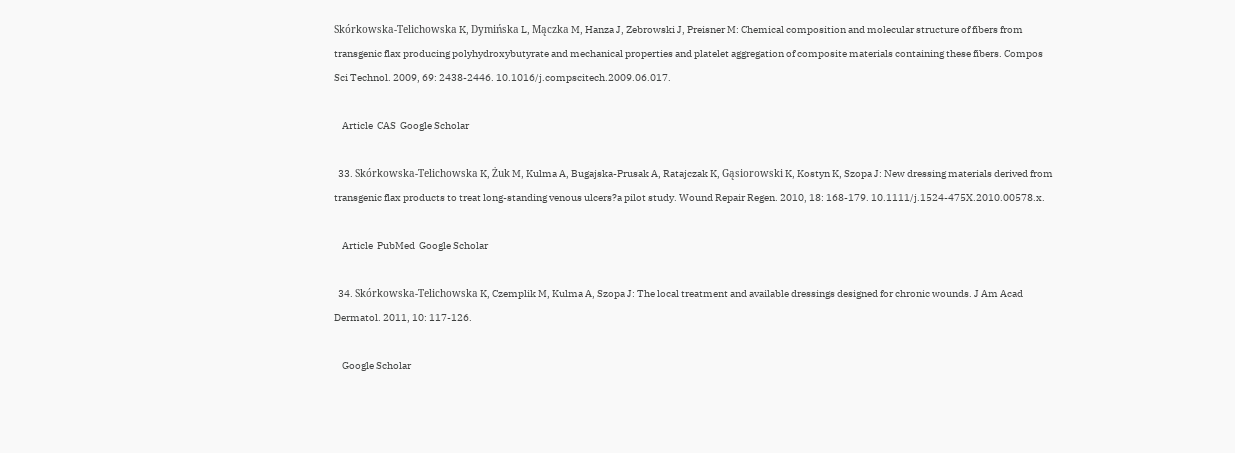Skórkowska-Telichowska K, Dymińska L, Mączka M, Hanza J, Zebrowski J, Preisner M: Chemical composition and molecular structure of fibers from transgenic flax producing polyhydroxybutyrate and mechanical properties and platelet aggregation of composite materials containing these fibers. Compos Sci Technol. 2009, 69: 2438-2446. 10.1016/j.compscitech.2009.06.017.

    Article  CAS  Google Scholar

  33. Skórkowska-Telichowska K, Żuk M, Kulma A, Bugajska-Prusak A, Ratajczak K, Gąsiorowski K, Kostyn K, Szopa J: New dressing materials derived from transgenic flax products to treat long-standing venous ulcers?a pilot study. Wound Repair Regen. 2010, 18: 168-179. 10.1111/j.1524-475X.2010.00578.x.

    Article  PubMed  Google Scholar

  34. Skórkowska-Telichowska K, Czemplik M, Kulma A, Szopa J: The local treatment and available dressings designed for chronic wounds. J Am Acad Dermatol. 2011, 10: 117-126.

    Google Scholar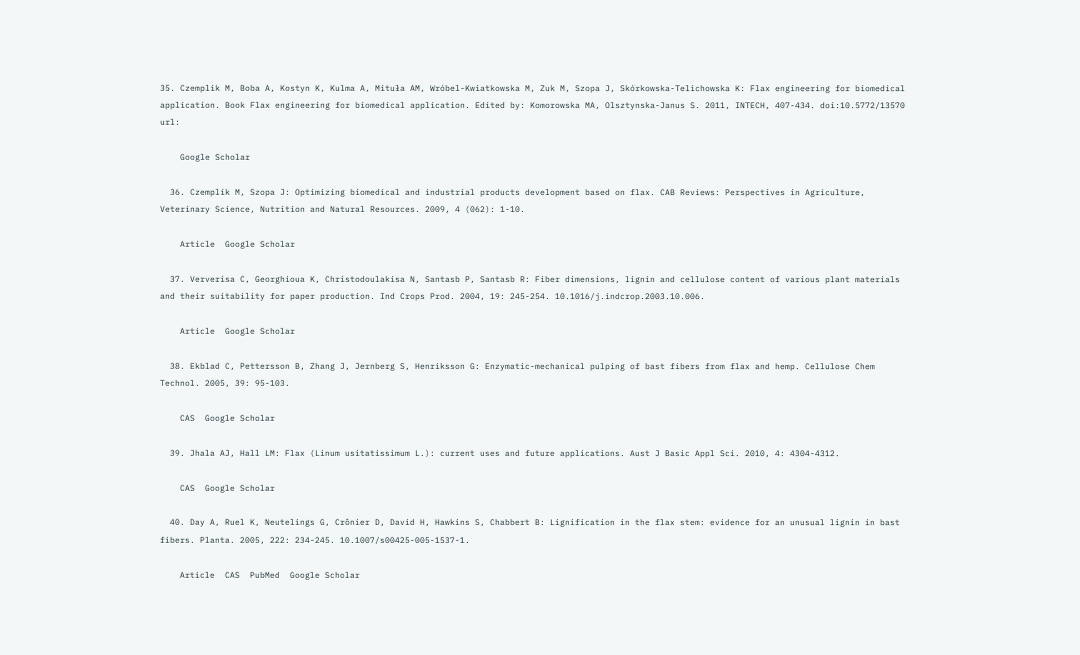35. Czemplik M, Boba A, Kostyn K, Kulma A, Mituła AM, Wróbel-Kwiatkowska M, Zuk M, Szopa J, Skórkowska-Telichowska K: Flax engineering for biomedical application. Book Flax engineering for biomedical application. Edited by: Komorowska MA, Olsztynska-Janus S. 2011, INTECH, 407-434. doi:10.5772/13570 url:

    Google Scholar

  36. Czemplik M, Szopa J: Optimizing biomedical and industrial products development based on flax. CAB Reviews: Perspectives in Agriculture, Veterinary Science, Nutrition and Natural Resources. 2009, 4 (062): 1-10.

    Article  Google Scholar

  37. Ververisa C, Georghioua K, Christodoulakisa N, Santasb P, Santasb R: Fiber dimensions, lignin and cellulose content of various plant materials and their suitability for paper production. Ind Crops Prod. 2004, 19: 245-254. 10.1016/j.indcrop.2003.10.006.

    Article  Google Scholar

  38. Ekblad C, Pettersson B, Zhang J, Jernberg S, Henriksson G: Enzymatic-mechanical pulping of bast fibers from flax and hemp. Cellulose Chem Technol. 2005, 39: 95-103.

    CAS  Google Scholar

  39. Jhala AJ, Hall LM: Flax (Linum usitatissimum L.): current uses and future applications. Aust J Basic Appl Sci. 2010, 4: 4304-4312.

    CAS  Google Scholar

  40. Day A, Ruel K, Neutelings G, Crônier D, David H, Hawkins S, Chabbert B: Lignification in the flax stem: evidence for an unusual lignin in bast fibers. Planta. 2005, 222: 234-245. 10.1007/s00425-005-1537-1.

    Article  CAS  PubMed  Google Scholar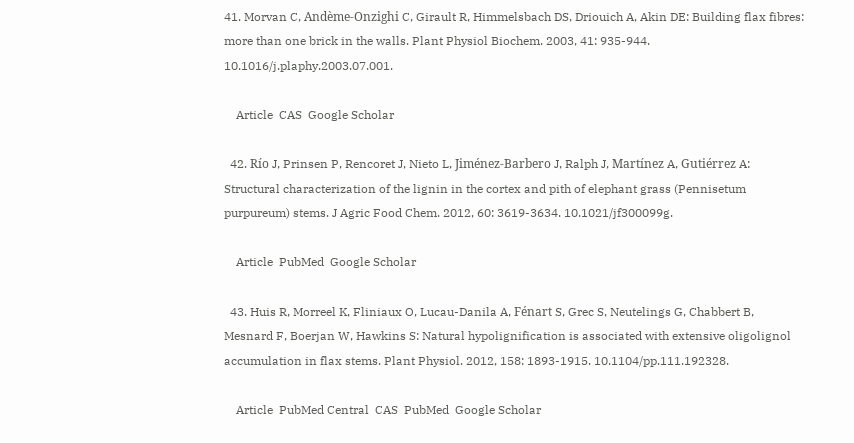41. Morvan C, Andème-Onzighi C, Girault R, Himmelsbach DS, Driouich A, Akin DE: Building flax fibres: more than one brick in the walls. Plant Physiol Biochem. 2003, 41: 935-944. 10.1016/j.plaphy.2003.07.001.

    Article  CAS  Google Scholar

  42. Río J, Prinsen P, Rencoret J, Nieto L, Jiménez-Barbero J, Ralph J, Martínez A, Gutiérrez A: Structural characterization of the lignin in the cortex and pith of elephant grass (Pennisetum purpureum) stems. J Agric Food Chem. 2012, 60: 3619-3634. 10.1021/jf300099g.

    Article  PubMed  Google Scholar

  43. Huis R, Morreel K, Fliniaux O, Lucau-Danila A, Fénart S, Grec S, Neutelings G, Chabbert B, Mesnard F, Boerjan W, Hawkins S: Natural hypolignification is associated with extensive oligolignol accumulation in flax stems. Plant Physiol. 2012, 158: 1893-1915. 10.1104/pp.111.192328.

    Article  PubMed Central  CAS  PubMed  Google Scholar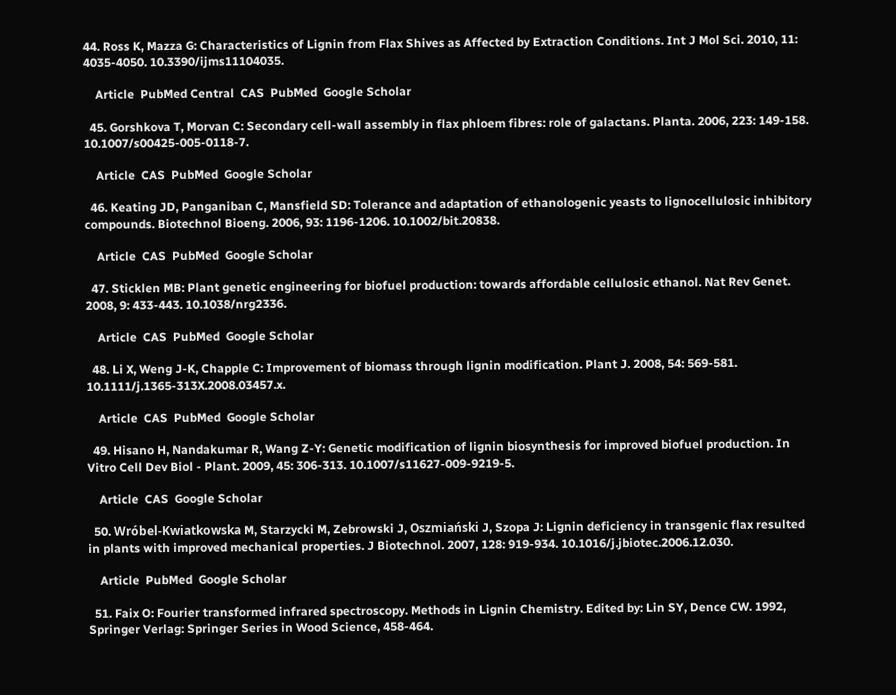44. Ross K, Mazza G: Characteristics of Lignin from Flax Shives as Affected by Extraction Conditions. Int J Mol Sci. 2010, 11: 4035-4050. 10.3390/ijms11104035.

    Article  PubMed Central  CAS  PubMed  Google Scholar

  45. Gorshkova T, Morvan C: Secondary cell-wall assembly in flax phloem fibres: role of galactans. Planta. 2006, 223: 149-158. 10.1007/s00425-005-0118-7.

    Article  CAS  PubMed  Google Scholar

  46. Keating JD, Panganiban C, Mansfield SD: Tolerance and adaptation of ethanologenic yeasts to lignocellulosic inhibitory compounds. Biotechnol Bioeng. 2006, 93: 1196-1206. 10.1002/bit.20838.

    Article  CAS  PubMed  Google Scholar

  47. Sticklen MB: Plant genetic engineering for biofuel production: towards affordable cellulosic ethanol. Nat Rev Genet. 2008, 9: 433-443. 10.1038/nrg2336.

    Article  CAS  PubMed  Google Scholar

  48. Li X, Weng J-K, Chapple C: Improvement of biomass through lignin modification. Plant J. 2008, 54: 569-581. 10.1111/j.1365-313X.2008.03457.x.

    Article  CAS  PubMed  Google Scholar

  49. Hisano H, Nandakumar R, Wang Z-Y: Genetic modification of lignin biosynthesis for improved biofuel production. In Vitro Cell Dev Biol - Plant. 2009, 45: 306-313. 10.1007/s11627-009-9219-5.

    Article  CAS  Google Scholar

  50. Wróbel-Kwiatkowska M, Starzycki M, Zebrowski J, Oszmiański J, Szopa J: Lignin deficiency in transgenic flax resulted in plants with improved mechanical properties. J Biotechnol. 2007, 128: 919-934. 10.1016/j.jbiotec.2006.12.030.

    Article  PubMed  Google Scholar

  51. Faix O: Fourier transformed infrared spectroscopy. Methods in Lignin Chemistry. Edited by: Lin SY, Dence CW. 1992, Springer Verlag: Springer Series in Wood Science, 458-464.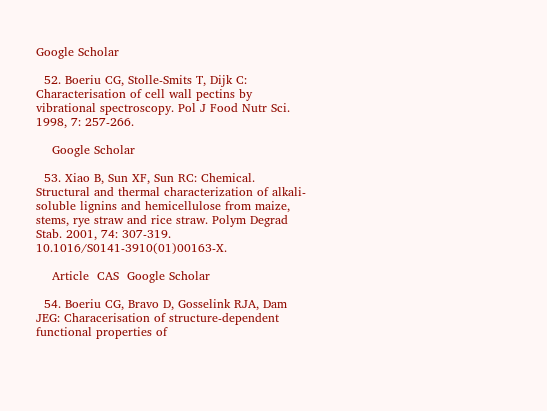Google Scholar

  52. Boeriu CG, Stolle-Smits T, Dijk C: Characterisation of cell wall pectins by vibrational spectroscopy. Pol J Food Nutr Sci. 1998, 7: 257-266.

    Google Scholar

  53. Xiao B, Sun XF, Sun RC: Chemical. Structural and thermal characterization of alkali-soluble lignins and hemicellulose from maize, stems, rye straw and rice straw. Polym Degrad Stab. 2001, 74: 307-319. 10.1016/S0141-3910(01)00163-X.

    Article  CAS  Google Scholar

  54. Boeriu CG, Bravo D, Gosselink RJA, Dam JEG: Characerisation of structure-dependent functional properties of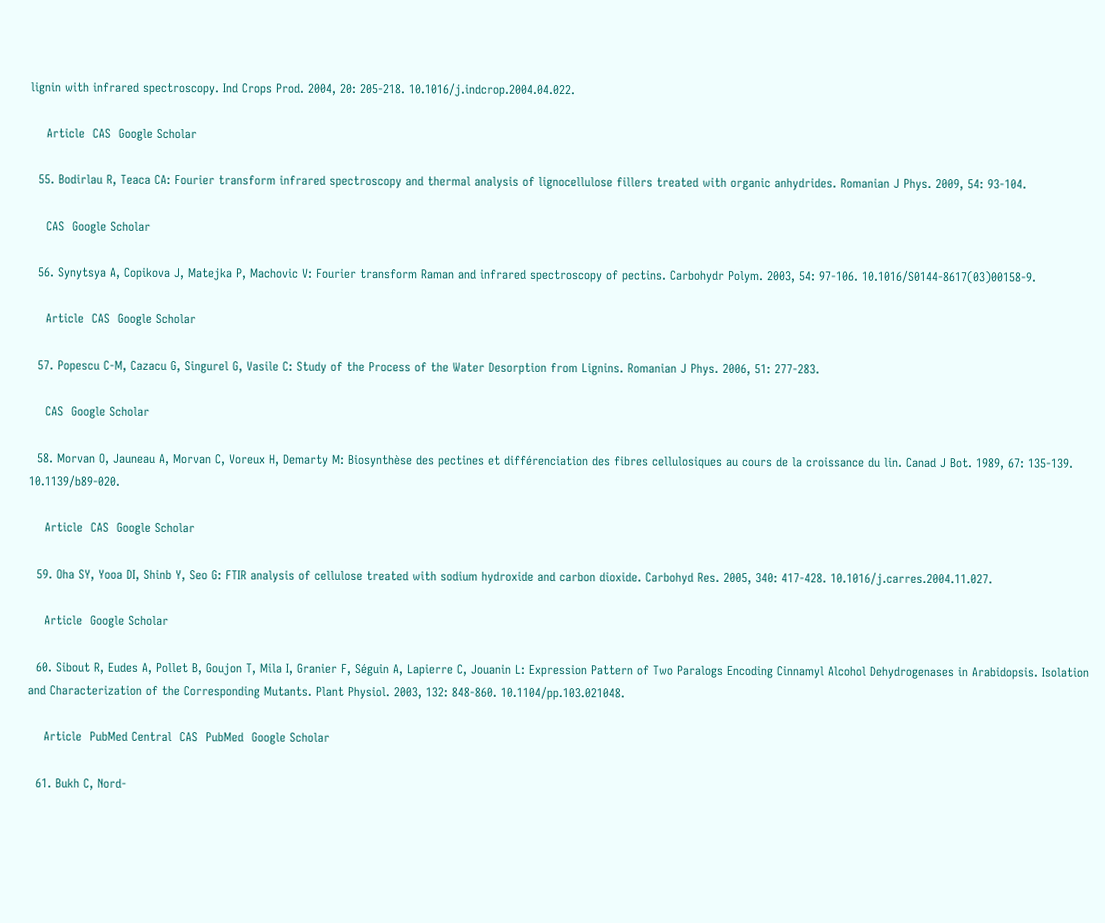lignin with infrared spectroscopy. Ind Crops Prod. 2004, 20: 205-218. 10.1016/j.indcrop.2004.04.022.

    Article  CAS  Google Scholar

  55. Bodirlau R, Teaca CA: Fourier transform infrared spectroscopy and thermal analysis of lignocellulose fillers treated with organic anhydrides. Romanian J Phys. 2009, 54: 93-104.

    CAS  Google Scholar

  56. Synytsya A, Copikova J, Matejka P, Machovic V: Fourier transform Raman and infrared spectroscopy of pectins. Carbohydr Polym. 2003, 54: 97-106. 10.1016/S0144-8617(03)00158-9.

    Article  CAS  Google Scholar

  57. Popescu C-M, Cazacu G, Singurel G, Vasile C: Study of the Process of the Water Desorption from Lignins. Romanian J Phys. 2006, 51: 277-283.

    CAS  Google Scholar

  58. Morvan O, Jauneau A, Morvan C, Voreux H, Demarty M: Biosynthèse des pectines et différenciation des fibres cellulosiques au cours de la croissance du lin. Canad J Bot. 1989, 67: 135-139. 10.1139/b89-020.

    Article  CAS  Google Scholar

  59. Oha SY, Yooa DI, Shinb Y, Seo G: FTIR analysis of cellulose treated with sodium hydroxide and carbon dioxide. Carbohyd Res. 2005, 340: 417-428. 10.1016/j.carres.2004.11.027.

    Article  Google Scholar

  60. Sibout R, Eudes A, Pollet B, Goujon T, Mila I, Granier F, Séguin A, Lapierre C, Jouanin L: Expression Pattern of Two Paralogs Encoding Cinnamyl Alcohol Dehydrogenases in Arabidopsis. Isolation and Characterization of the Corresponding Mutants. Plant Physiol. 2003, 132: 848-860. 10.1104/pp.103.021048.

    Article  PubMed Central  CAS  PubMed  Google Scholar

  61. Bukh C, Nord-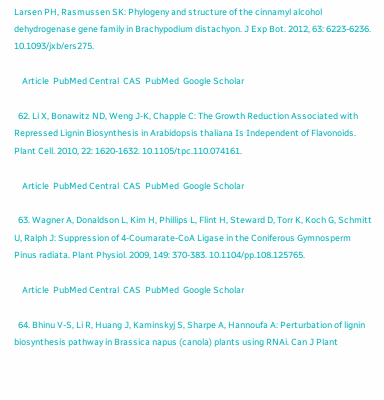Larsen PH, Rasmussen SK: Phylogeny and structure of the cinnamyl alcohol dehydrogenase gene family in Brachypodium distachyon. J Exp Bot. 2012, 63: 6223-6236. 10.1093/jxb/ers275.

    Article  PubMed Central  CAS  PubMed  Google Scholar

  62. Li X, Bonawitz ND, Weng J-K, Chapple C: The Growth Reduction Associated with Repressed Lignin Biosynthesis in Arabidopsis thaliana Is Independent of Flavonoids. Plant Cell. 2010, 22: 1620-1632. 10.1105/tpc.110.074161.

    Article  PubMed Central  CAS  PubMed  Google Scholar

  63. Wagner A, Donaldson L, Kim H, Phillips L, Flint H, Steward D, Torr K, Koch G, Schmitt U, Ralph J: Suppression of 4-Coumarate-CoA Ligase in the Coniferous Gymnosperm Pinus radiata. Plant Physiol. 2009, 149: 370-383. 10.1104/pp.108.125765.

    Article  PubMed Central  CAS  PubMed  Google Scholar

  64. Bhinu V-S, Li R, Huang J, Kaminskyj S, Sharpe A, Hannoufa A: Perturbation of lignin biosynthesis pathway in Brassica napus (canola) plants using RNAi. Can J Plant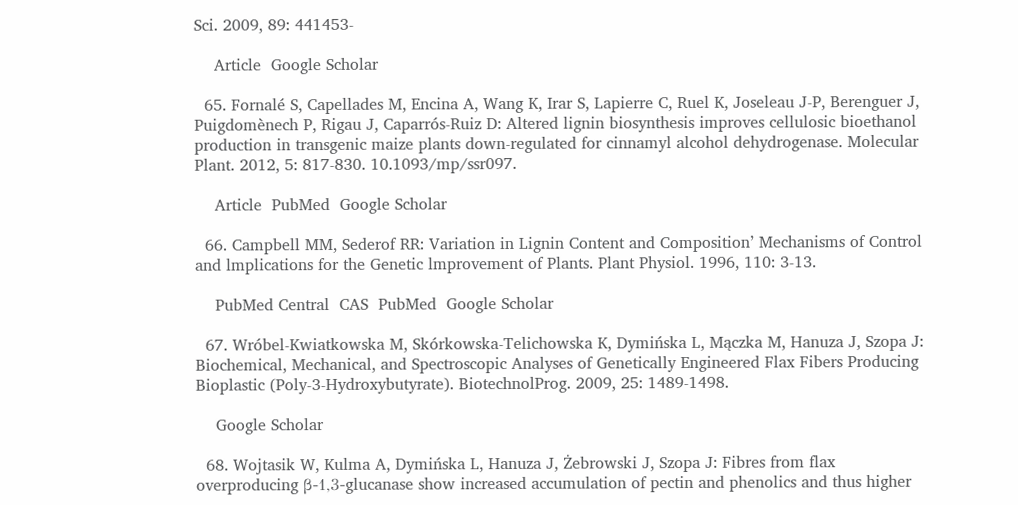Sci. 2009, 89: 441453-

    Article  Google Scholar

  65. Fornalé S, Capellades M, Encina A, Wang K, Irar S, Lapierre C, Ruel K, Joseleau J-P, Berenguer J, Puigdomènech P, Rigau J, Caparrós-Ruiz D: Altered lignin biosynthesis improves cellulosic bioethanol production in transgenic maize plants down-regulated for cinnamyl alcohol dehydrogenase. Molecular Plant. 2012, 5: 817-830. 10.1093/mp/ssr097.

    Article  PubMed  Google Scholar

  66. Campbell MM, Sederof RR: Variation in Lignin Content and Composition’ Mechanisms of Control and lmplications for the Genetic lmprovement of Plants. Plant Physiol. 1996, 110: 3-13.

    PubMed Central  CAS  PubMed  Google Scholar

  67. Wróbel-Kwiatkowska M, Skórkowska-Telichowska K, Dymińska L, Mączka M, Hanuza J, Szopa J: Biochemical, Mechanical, and Spectroscopic Analyses of Genetically Engineered Flax Fibers Producing Bioplastic (Poly-3-Hydroxybutyrate). BiotechnolProg. 2009, 25: 1489-1498.

    Google Scholar

  68. Wojtasik W, Kulma A, Dymińska L, Hanuza J, Żebrowski J, Szopa J: Fibres from flax overproducing β-1,3-glucanase show increased accumulation of pectin and phenolics and thus higher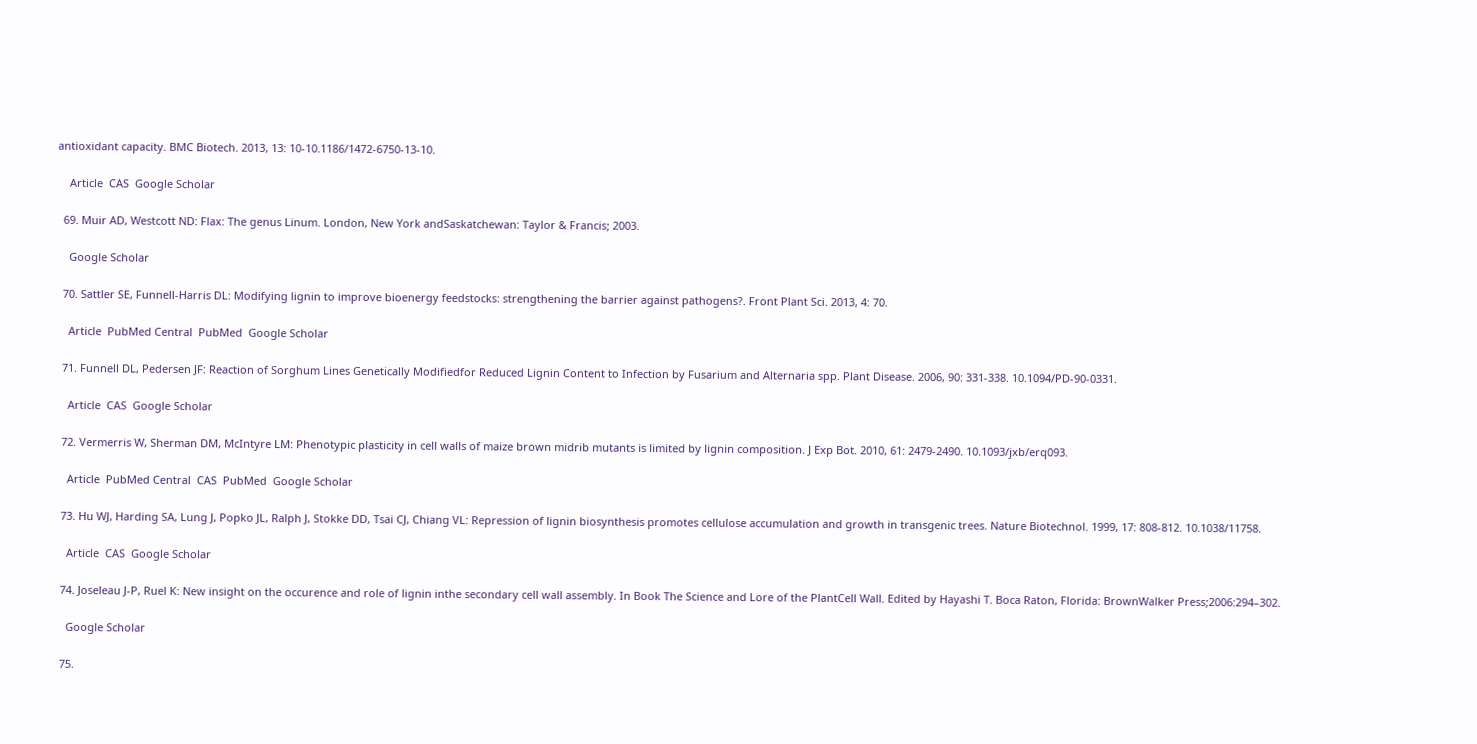antioxidant capacity. BMC Biotech. 2013, 13: 10-10.1186/1472-6750-13-10.

    Article  CAS  Google Scholar

  69. Muir AD, Westcott ND: Flax: The genus Linum. London, New York andSaskatchewan: Taylor & Francis; 2003.

    Google Scholar

  70. Sattler SE, Funnell-Harris DL: Modifying lignin to improve bioenergy feedstocks: strengthening the barrier against pathogens?. Front Plant Sci. 2013, 4: 70.

    Article  PubMed Central  PubMed  Google Scholar

  71. Funnell DL, Pedersen JF: Reaction of Sorghum Lines Genetically Modifiedfor Reduced Lignin Content to Infection by Fusarium and Alternaria spp. Plant Disease. 2006, 90: 331-338. 10.1094/PD-90-0331.

    Article  CAS  Google Scholar

  72. Vermerris W, Sherman DM, McIntyre LM: Phenotypic plasticity in cell walls of maize brown midrib mutants is limited by lignin composition. J Exp Bot. 2010, 61: 2479-2490. 10.1093/jxb/erq093.

    Article  PubMed Central  CAS  PubMed  Google Scholar

  73. Hu WJ, Harding SA, Lung J, Popko JL, Ralph J, Stokke DD, Tsai CJ, Chiang VL: Repression of lignin biosynthesis promotes cellulose accumulation and growth in transgenic trees. Nature Biotechnol. 1999, 17: 808-812. 10.1038/11758.

    Article  CAS  Google Scholar

  74. Joseleau J-P, Ruel K: New insight on the occurence and role of lignin inthe secondary cell wall assembly. In Book The Science and Lore of the PlantCell Wall. Edited by Hayashi T. Boca Raton, Florida: BrownWalker Press;2006:294–302.

    Google Scholar

  75.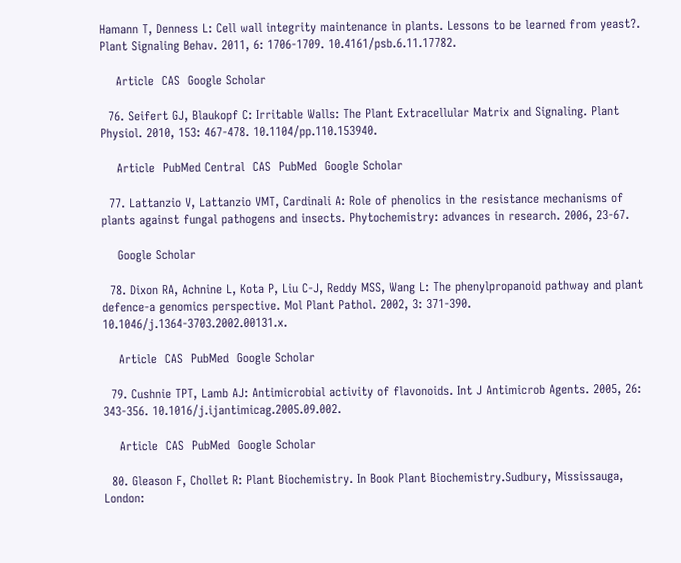Hamann T, Denness L: Cell wall integrity maintenance in plants. Lessons to be learned from yeast?. Plant Signaling Behav. 2011, 6: 1706-1709. 10.4161/psb.6.11.17782.

    Article  CAS  Google Scholar

  76. Seifert GJ, Blaukopf C: Irritable Walls: The Plant Extracellular Matrix and Signaling. Plant Physiol. 2010, 153: 467-478. 10.1104/pp.110.153940.

    Article  PubMed Central  CAS  PubMed  Google Scholar

  77. Lattanzio V, Lattanzio VMT, Cardinali A: Role of phenolics in the resistance mechanisms of plants against fungal pathogens and insects. Phytochemistry: advances in research. 2006, 23-67.

    Google Scholar

  78. Dixon RA, Achnine L, Kota P, Liu C-J, Reddy MSS, Wang L: The phenylpropanoid pathway and plant defence-a genomics perspective. Mol Plant Pathol. 2002, 3: 371-390. 10.1046/j.1364-3703.2002.00131.x.

    Article  CAS  PubMed  Google Scholar

  79. Cushnie TPT, Lamb AJ: Antimicrobial activity of flavonoids. Int J Antimicrob Agents. 2005, 26: 343-356. 10.1016/j.ijantimicag.2005.09.002.

    Article  CAS  PubMed  Google Scholar

  80. Gleason F, Chollet R: Plant Biochemistry. In Book Plant Biochemistry.Sudbury, Mississauga, London: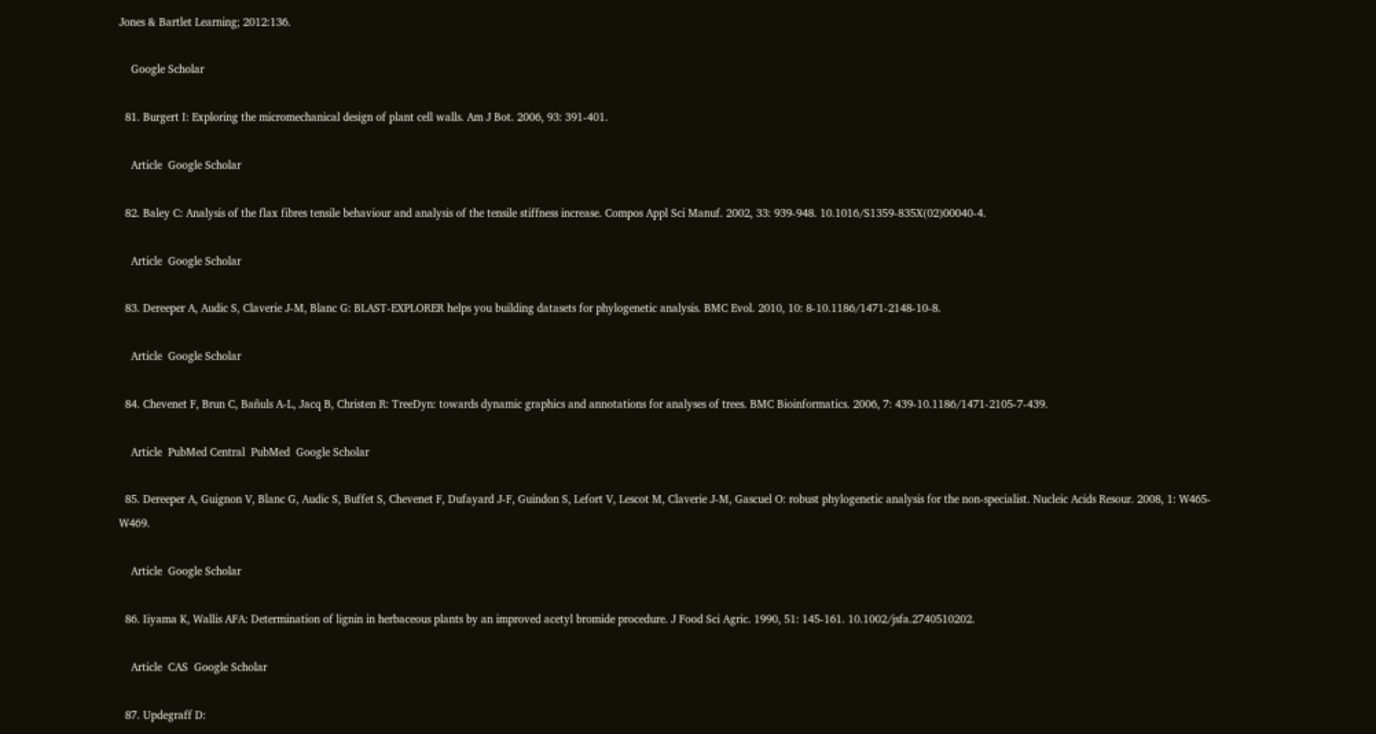Jones & Bartlet Learning; 2012:136.

    Google Scholar

  81. Burgert I: Exploring the micromechanical design of plant cell walls. Am J Bot. 2006, 93: 391-401.

    Article  Google Scholar

  82. Baley C: Analysis of the flax fibres tensile behaviour and analysis of the tensile stiffness increase. Compos Appl Sci Manuf. 2002, 33: 939-948. 10.1016/S1359-835X(02)00040-4.

    Article  Google Scholar

  83. Dereeper A, Audic S, Claverie J-M, Blanc G: BLAST-EXPLORER helps you building datasets for phylogenetic analysis. BMC Evol. 2010, 10: 8-10.1186/1471-2148-10-8.

    Article  Google Scholar

  84. Chevenet F, Brun C, Bañuls A-L, Jacq B, Christen R: TreeDyn: towards dynamic graphics and annotations for analyses of trees. BMC Bioinformatics. 2006, 7: 439-10.1186/1471-2105-7-439.

    Article  PubMed Central  PubMed  Google Scholar

  85. Dereeper A, Guignon V, Blanc G, Audic S, Buffet S, Chevenet F, Dufayard J-F, Guindon S, Lefort V, Lescot M, Claverie J-M, Gascuel O: robust phylogenetic analysis for the non-specialist. Nucleic Acids Resour. 2008, 1: W465-W469.

    Article  Google Scholar

  86. Iiyama K, Wallis AFA: Determination of lignin in herbaceous plants by an improved acetyl bromide procedure. J Food Sci Agric. 1990, 51: 145-161. 10.1002/jsfa.2740510202.

    Article  CAS  Google Scholar

  87. Updegraff D: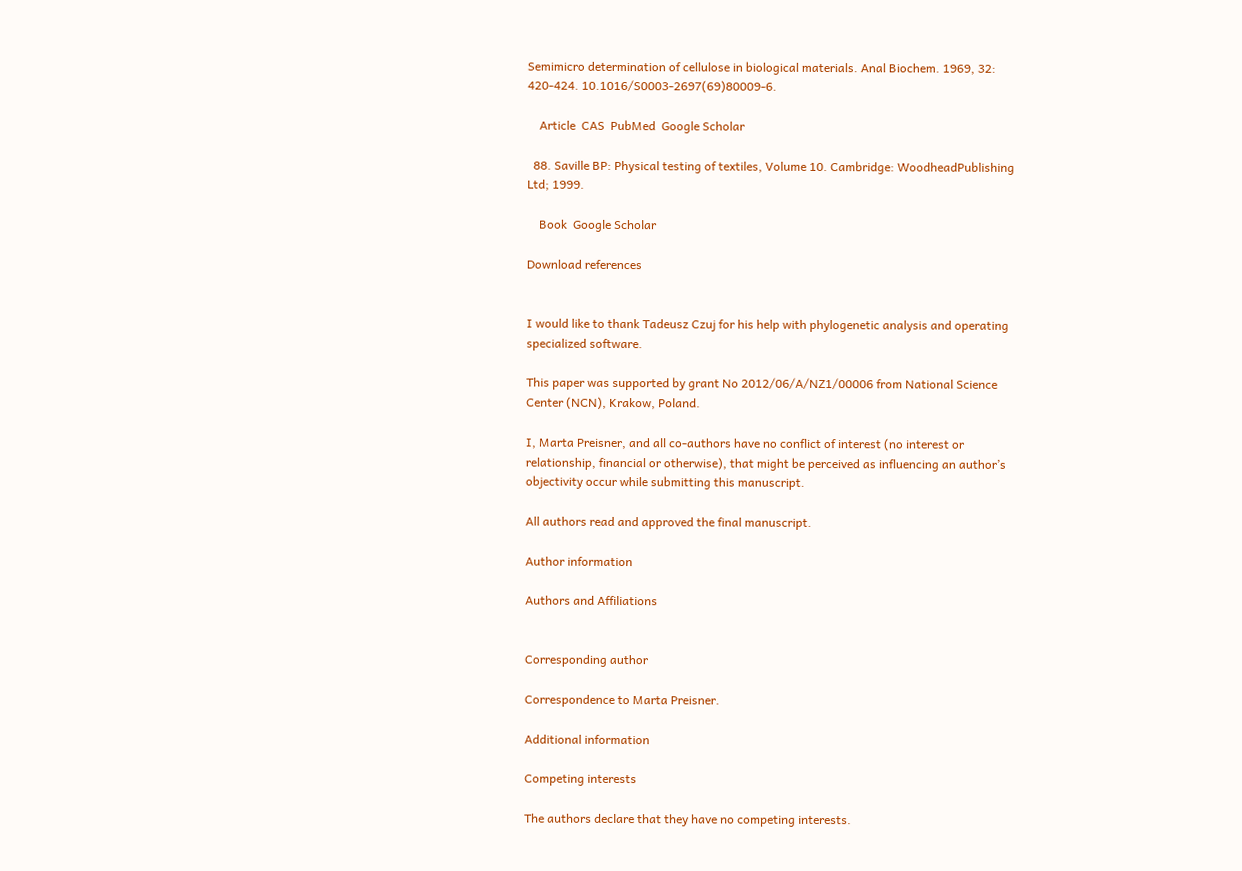Semimicro determination of cellulose in biological materials. Anal Biochem. 1969, 32: 420-424. 10.1016/S0003-2697(69)80009-6.

    Article  CAS  PubMed  Google Scholar

  88. Saville BP: Physical testing of textiles, Volume 10. Cambridge: WoodheadPublishing Ltd; 1999.

    Book  Google Scholar

Download references


I would like to thank Tadeusz Czuj for his help with phylogenetic analysis and operating specialized software.

This paper was supported by grant No 2012/06/A/NZ1/00006 from National Science Center (NCN), Krakow, Poland.

I, Marta Preisner, and all co-authors have no conflict of interest (no interest or relationship, financial or otherwise), that might be perceived as influencing an author’s objectivity occur while submitting this manuscript.

All authors read and approved the final manuscript.

Author information

Authors and Affiliations


Corresponding author

Correspondence to Marta Preisner.

Additional information

Competing interests

The authors declare that they have no competing interests.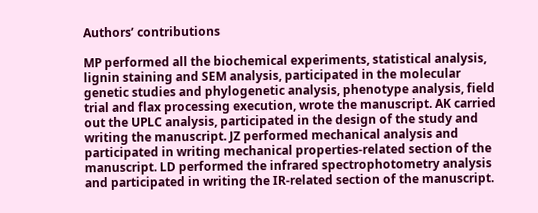Authors’ contributions

MP performed all the biochemical experiments, statistical analysis, lignin staining and SEM analysis, participated in the molecular genetic studies and phylogenetic analysis, phenotype analysis, field trial and flax processing execution, wrote the manuscript. AK carried out the UPLC analysis, participated in the design of the study and writing the manuscript. JZ performed mechanical analysis and participated in writing mechanical properties-related section of the manuscript. LD performed the infrared spectrophotometry analysis and participated in writing the IR-related section of the manuscript.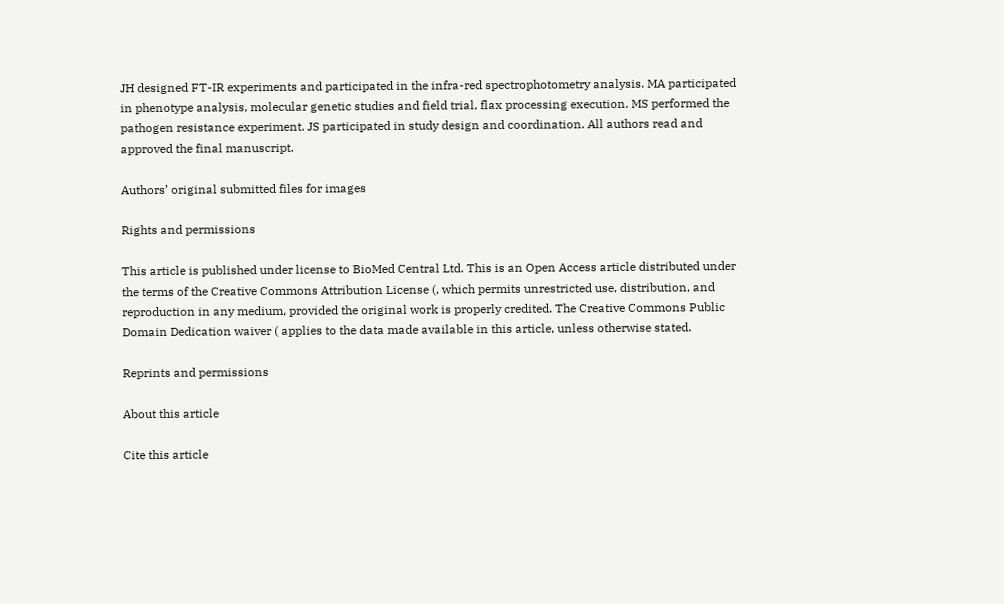JH designed FT-IR experiments and participated in the infra-red spectrophotometry analysis. MA participated in phenotype analysis, molecular genetic studies and field trial, flax processing execution. MS performed the pathogen resistance experiment. JS participated in study design and coordination. All authors read and approved the final manuscript.

Authors’ original submitted files for images

Rights and permissions

This article is published under license to BioMed Central Ltd. This is an Open Access article distributed under the terms of the Creative Commons Attribution License (, which permits unrestricted use, distribution, and reproduction in any medium, provided the original work is properly credited. The Creative Commons Public Domain Dedication waiver ( applies to the data made available in this article, unless otherwise stated.

Reprints and permissions

About this article

Cite this article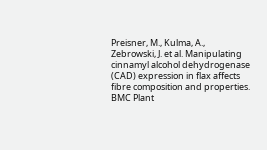Preisner, M., Kulma, A., Zebrowski, J. et al. Manipulating cinnamyl alcohol dehydrogenase (CAD) expression in flax affects fibre composition and properties. BMC Plant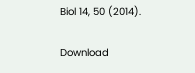Biol 14, 50 (2014).

Download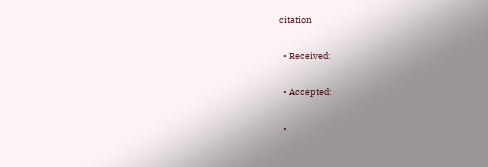citation

  • Received:

  • Accepted:

  •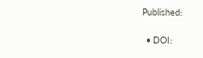Published:

  • DOI: